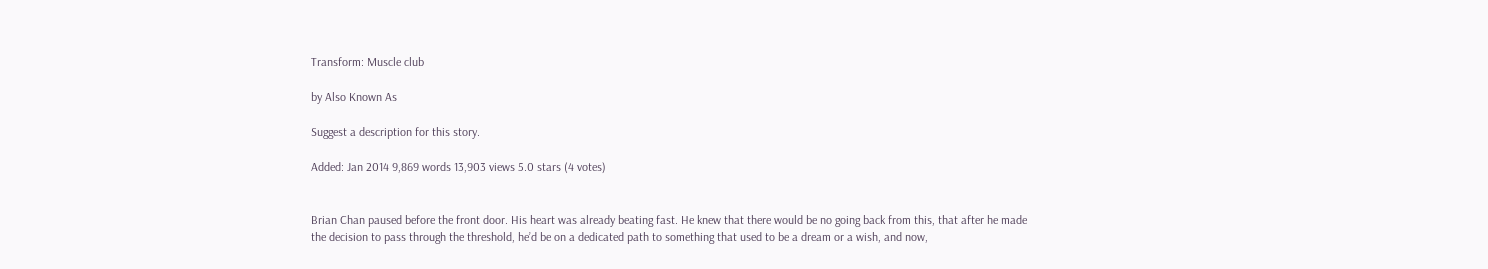Transform: Muscle club

by Also Known As

Suggest a description for this story.

Added: Jan 2014 9,869 words 13,903 views 5.0 stars (4 votes)


Brian Chan paused before the front door. His heart was already beating fast. He knew that there would be no going back from this, that after he made the decision to pass through the threshold, he’d be on a dedicated path to something that used to be a dream or a wish, and now,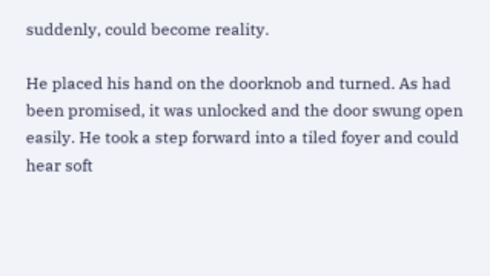suddenly, could become reality.

He placed his hand on the doorknob and turned. As had been promised, it was unlocked and the door swung open easily. He took a step forward into a tiled foyer and could hear soft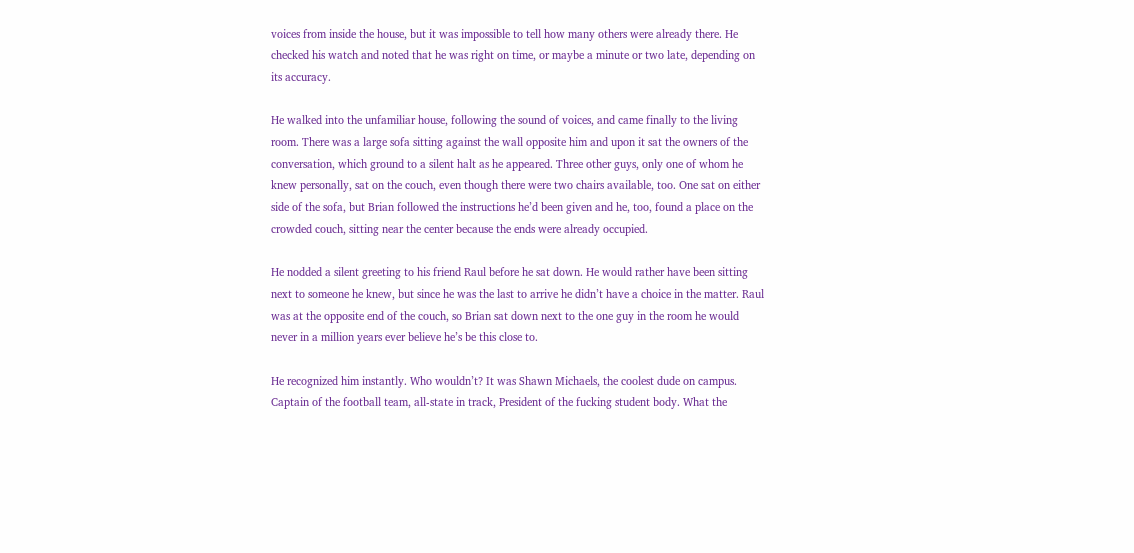voices from inside the house, but it was impossible to tell how many others were already there. He checked his watch and noted that he was right on time, or maybe a minute or two late, depending on its accuracy.

He walked into the unfamiliar house, following the sound of voices, and came finally to the living room. There was a large sofa sitting against the wall opposite him and upon it sat the owners of the conversation, which ground to a silent halt as he appeared. Three other guys, only one of whom he knew personally, sat on the couch, even though there were two chairs available, too. One sat on either side of the sofa, but Brian followed the instructions he’d been given and he, too, found a place on the crowded couch, sitting near the center because the ends were already occupied.

He nodded a silent greeting to his friend Raul before he sat down. He would rather have been sitting next to someone he knew, but since he was the last to arrive he didn’t have a choice in the matter. Raul was at the opposite end of the couch, so Brian sat down next to the one guy in the room he would never in a million years ever believe he’s be this close to.

He recognized him instantly. Who wouldn’t? It was Shawn Michaels, the coolest dude on campus. Captain of the football team, all-state in track, President of the fucking student body. What the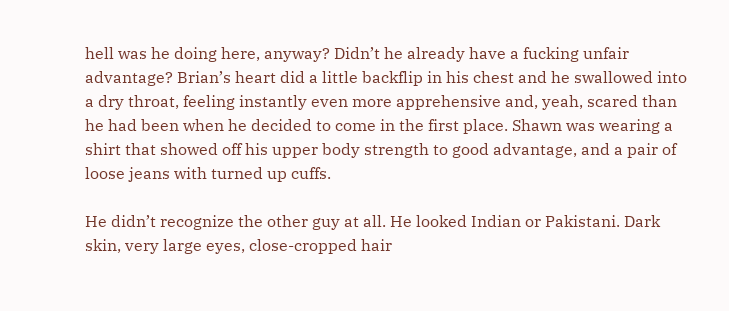hell was he doing here, anyway? Didn’t he already have a fucking unfair advantage? Brian’s heart did a little backflip in his chest and he swallowed into a dry throat, feeling instantly even more apprehensive and, yeah, scared than he had been when he decided to come in the first place. Shawn was wearing a shirt that showed off his upper body strength to good advantage, and a pair of loose jeans with turned up cuffs.

He didn’t recognize the other guy at all. He looked Indian or Pakistani. Dark skin, very large eyes, close-cropped hair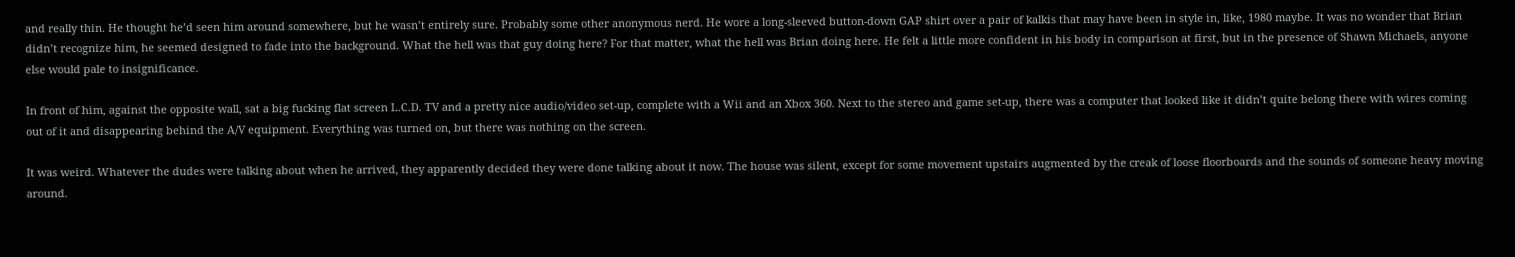and really thin. He thought he’d seen him around somewhere, but he wasn’t entirely sure. Probably some other anonymous nerd. He wore a long-sleeved button-down GAP shirt over a pair of kalkis that may have been in style in, like, 1980 maybe. It was no wonder that Brian didn’t recognize him, he seemed designed to fade into the background. What the hell was that guy doing here? For that matter, what the hell was Brian doing here. He felt a little more confident in his body in comparison at first, but in the presence of Shawn Michaels, anyone else would pale to insignificance.

In front of him, against the opposite wall, sat a big fucking flat screen L.C.D. TV and a pretty nice audio/video set-up, complete with a Wii and an Xbox 360. Next to the stereo and game set-up, there was a computer that looked like it didn’t quite belong there with wires coming out of it and disappearing behind the A/V equipment. Everything was turned on, but there was nothing on the screen.

It was weird. Whatever the dudes were talking about when he arrived, they apparently decided they were done talking about it now. The house was silent, except for some movement upstairs augmented by the creak of loose floorboards and the sounds of someone heavy moving around.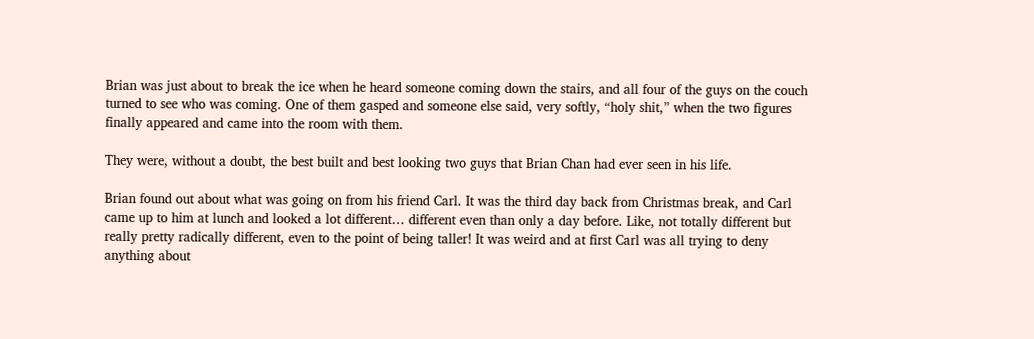Brian was just about to break the ice when he heard someone coming down the stairs, and all four of the guys on the couch turned to see who was coming. One of them gasped and someone else said, very softly, “holy shit,” when the two figures finally appeared and came into the room with them.

They were, without a doubt, the best built and best looking two guys that Brian Chan had ever seen in his life.

Brian found out about what was going on from his friend Carl. It was the third day back from Christmas break, and Carl came up to him at lunch and looked a lot different… different even than only a day before. Like, not totally different but really pretty radically different, even to the point of being taller! It was weird and at first Carl was all trying to deny anything about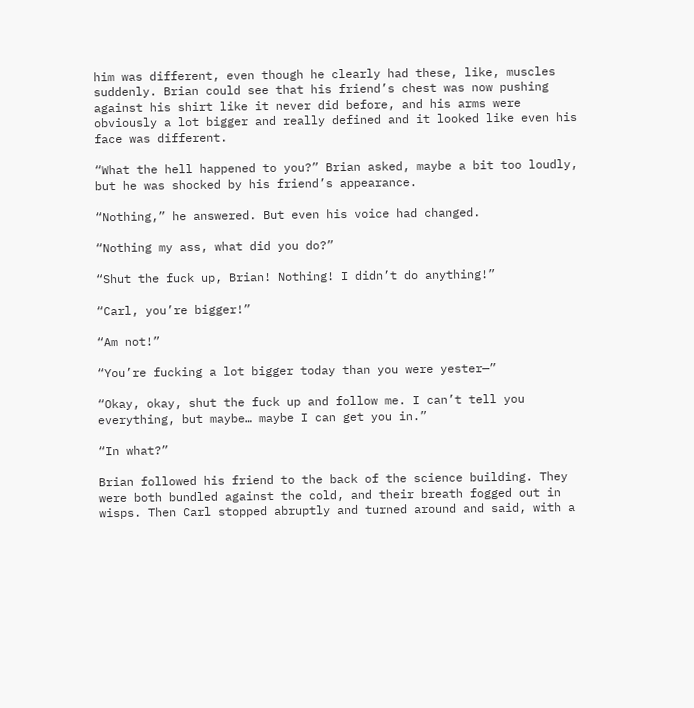him was different, even though he clearly had these, like, muscles suddenly. Brian could see that his friend’s chest was now pushing against his shirt like it never did before, and his arms were obviously a lot bigger and really defined and it looked like even his face was different.

“What the hell happened to you?” Brian asked, maybe a bit too loudly, but he was shocked by his friend’s appearance.

“Nothing,” he answered. But even his voice had changed.

“Nothing my ass, what did you do?”

“Shut the fuck up, Brian! Nothing! I didn’t do anything!”

“Carl, you’re bigger!”

“Am not!”

“You’re fucking a lot bigger today than you were yester—”

“Okay, okay, shut the fuck up and follow me. I can’t tell you everything, but maybe… maybe I can get you in.”

“In what?”

Brian followed his friend to the back of the science building. They were both bundled against the cold, and their breath fogged out in wisps. Then Carl stopped abruptly and turned around and said, with a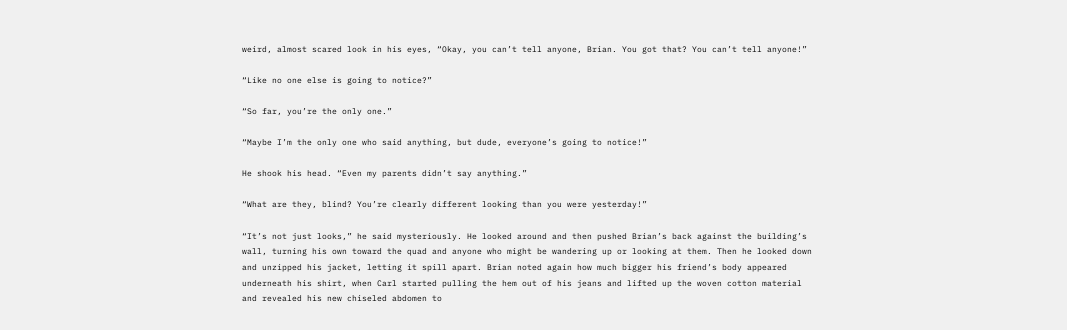weird, almost scared look in his eyes, “Okay, you can’t tell anyone, Brian. You got that? You can’t tell anyone!”

“Like no one else is going to notice?”

“So far, you’re the only one.”

“Maybe I’m the only one who said anything, but dude, everyone’s going to notice!”

He shook his head. “Even my parents didn’t say anything.”

“What are they, blind? You’re clearly different looking than you were yesterday!”

“It’s not just looks,” he said mysteriously. He looked around and then pushed Brian’s back against the building’s wall, turning his own toward the quad and anyone who might be wandering up or looking at them. Then he looked down and unzipped his jacket, letting it spill apart. Brian noted again how much bigger his friend’s body appeared underneath his shirt, when Carl started pulling the hem out of his jeans and lifted up the woven cotton material and revealed his new chiseled abdomen to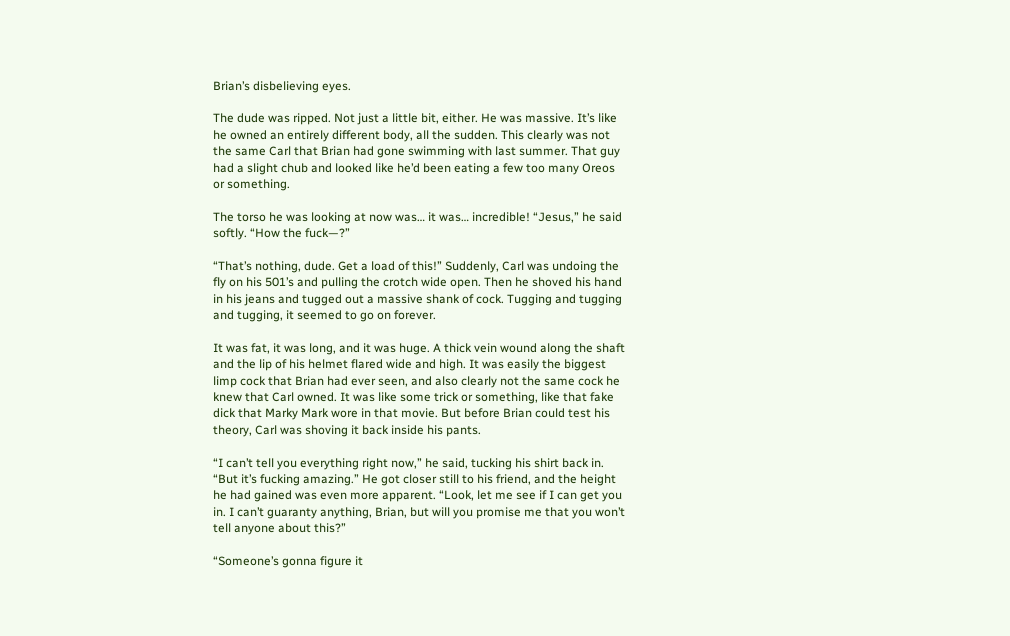Brian’s disbelieving eyes.

The dude was ripped. Not just a little bit, either. He was massive. It’s like he owned an entirely different body, all the sudden. This clearly was not the same Carl that Brian had gone swimming with last summer. That guy had a slight chub and looked like he’d been eating a few too many Oreos or something.

The torso he was looking at now was… it was… incredible! “Jesus,” he said softly. “How the fuck—?”

“That’s nothing, dude. Get a load of this!” Suddenly, Carl was undoing the fly on his 501’s and pulling the crotch wide open. Then he shoved his hand in his jeans and tugged out a massive shank of cock. Tugging and tugging and tugging, it seemed to go on forever.

It was fat, it was long, and it was huge. A thick vein wound along the shaft and the lip of his helmet flared wide and high. It was easily the biggest limp cock that Brian had ever seen, and also clearly not the same cock he knew that Carl owned. It was like some trick or something, like that fake dick that Marky Mark wore in that movie. But before Brian could test his theory, Carl was shoving it back inside his pants.

“I can’t tell you everything right now,” he said, tucking his shirt back in. “But it’s fucking amazing.” He got closer still to his friend, and the height he had gained was even more apparent. “Look, let me see if I can get you in. I can’t guaranty anything, Brian, but will you promise me that you won’t tell anyone about this?”

“Someone’s gonna figure it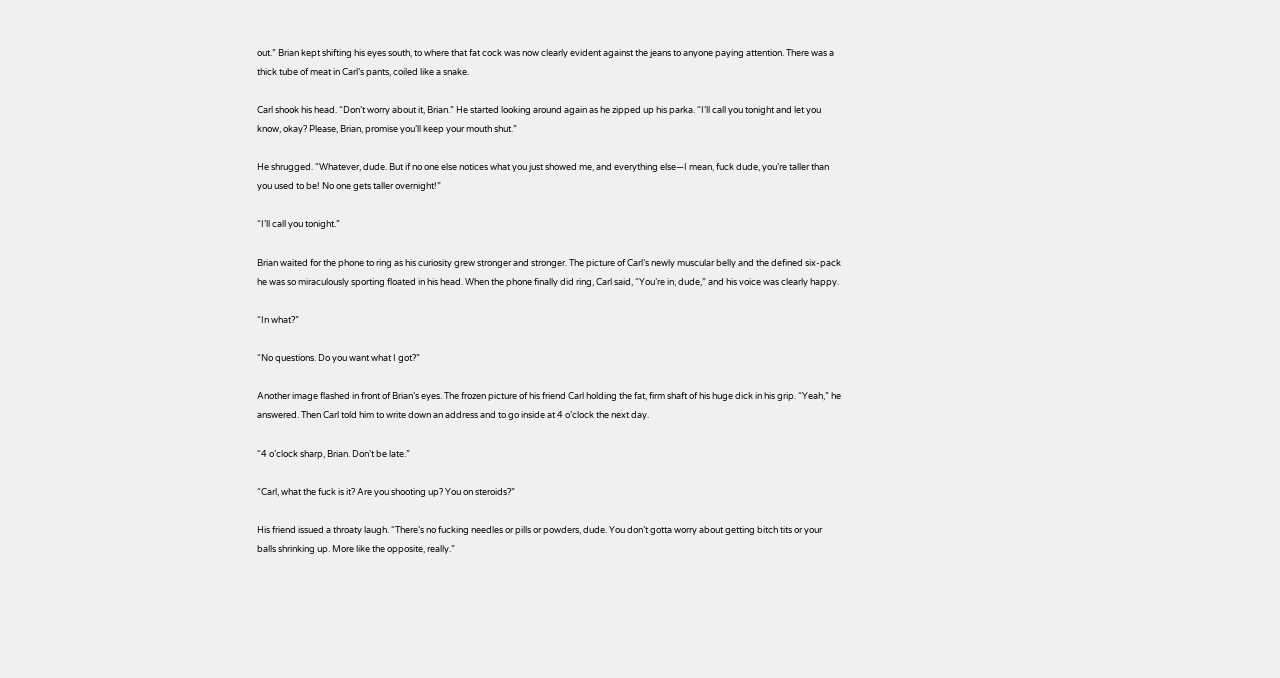out.” Brian kept shifting his eyes south, to where that fat cock was now clearly evident against the jeans to anyone paying attention. There was a thick tube of meat in Carl’s pants, coiled like a snake.

Carl shook his head. “Don’t worry about it, Brian.” He started looking around again as he zipped up his parka. “I’ll call you tonight and let you know, okay? Please, Brian, promise you’ll keep your mouth shut.”

He shrugged. “Whatever, dude. But if no one else notices what you just showed me, and everything else—I mean, fuck dude, you’re taller than you used to be! No one gets taller overnight!”

“I’ll call you tonight.”

Brian waited for the phone to ring as his curiosity grew stronger and stronger. The picture of Carl’s newly muscular belly and the defined six-pack he was so miraculously sporting floated in his head. When the phone finally did ring, Carl said, “You’re in, dude,” and his voice was clearly happy.

“In what?”

“No questions. Do you want what I got?”

Another image flashed in front of Brian’s eyes. The frozen picture of his friend Carl holding the fat, firm shaft of his huge dick in his grip. “Yeah,” he answered. Then Carl told him to write down an address and to go inside at 4 o’clock the next day.

“4 o’clock sharp, Brian. Don’t be late.”

“Carl, what the fuck is it? Are you shooting up? You on steroids?”

His friend issued a throaty laugh. “There’s no fucking needles or pills or powders, dude. You don’t gotta worry about getting bitch tits or your balls shrinking up. More like the opposite, really.”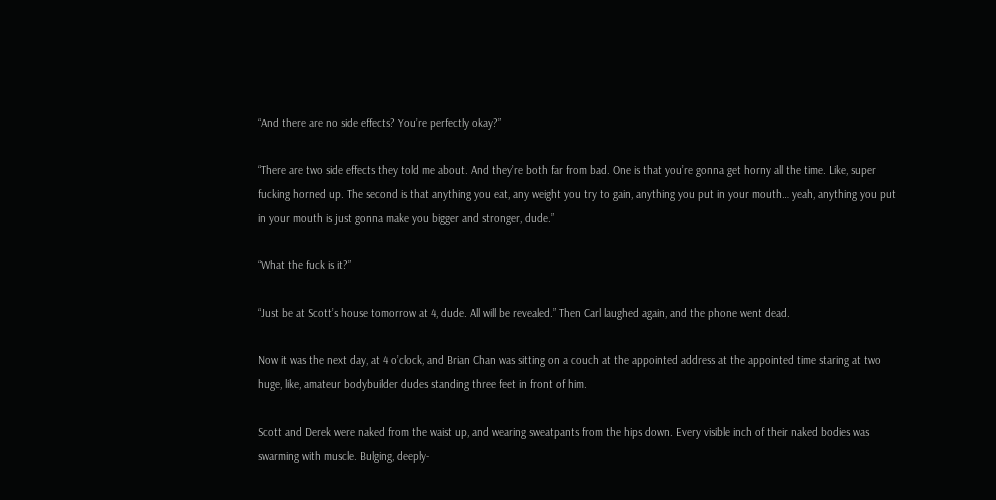“And there are no side effects? You’re perfectly okay?”

“There are two side effects they told me about. And they’re both far from bad. One is that you’re gonna get horny all the time. Like, super fucking horned up. The second is that anything you eat, any weight you try to gain, anything you put in your mouth… yeah, anything you put in your mouth is just gonna make you bigger and stronger, dude.”

“What the fuck is it?”

“Just be at Scott’s house tomorrow at 4, dude. All will be revealed.” Then Carl laughed again, and the phone went dead.

Now it was the next day, at 4 o’clock, and Brian Chan was sitting on a couch at the appointed address at the appointed time staring at two huge, like, amateur bodybuilder dudes standing three feet in front of him.

Scott and Derek were naked from the waist up, and wearing sweatpants from the hips down. Every visible inch of their naked bodies was swarming with muscle. Bulging, deeply-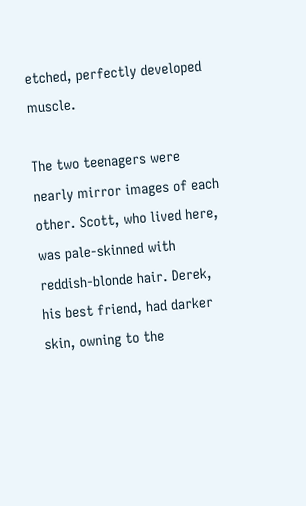etched, perfectly developed muscle.

The two teenagers were nearly mirror images of each other. Scott, who lived here, was pale-skinned with reddish-blonde hair. Derek, his best friend, had darker skin, owning to the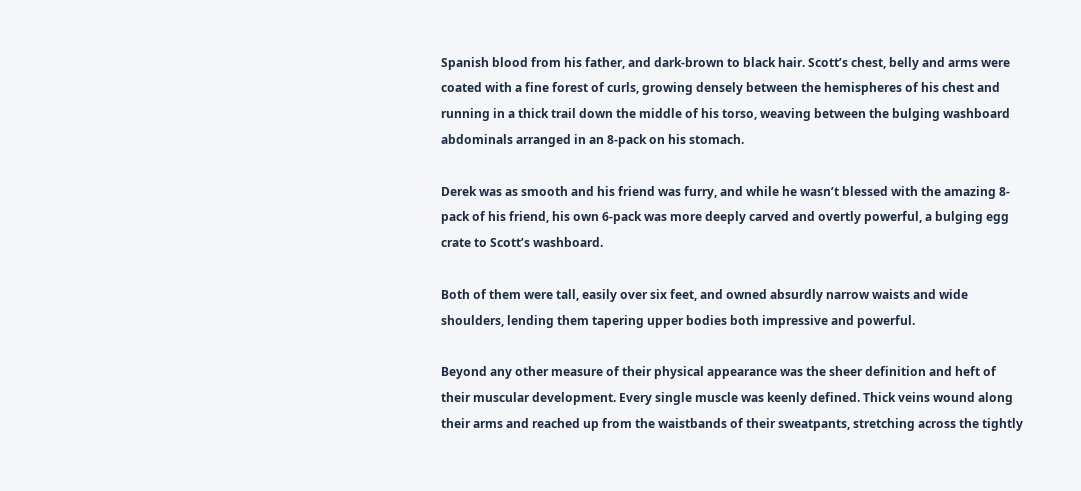Spanish blood from his father, and dark-brown to black hair. Scott’s chest, belly and arms were coated with a fine forest of curls, growing densely between the hemispheres of his chest and running in a thick trail down the middle of his torso, weaving between the bulging washboard abdominals arranged in an 8-pack on his stomach.

Derek was as smooth and his friend was furry, and while he wasn’t blessed with the amazing 8-pack of his friend, his own 6-pack was more deeply carved and overtly powerful, a bulging egg crate to Scott’s washboard.

Both of them were tall, easily over six feet, and owned absurdly narrow waists and wide shoulders, lending them tapering upper bodies both impressive and powerful.

Beyond any other measure of their physical appearance was the sheer definition and heft of their muscular development. Every single muscle was keenly defined. Thick veins wound along their arms and reached up from the waistbands of their sweatpants, stretching across the tightly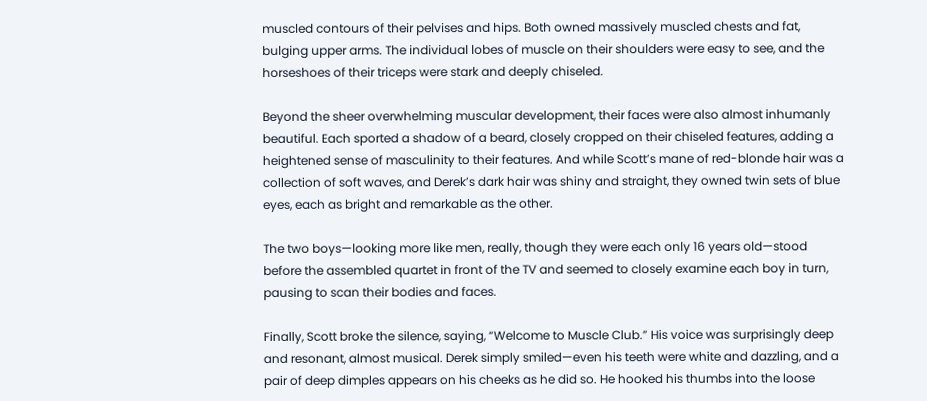muscled contours of their pelvises and hips. Both owned massively muscled chests and fat, bulging upper arms. The individual lobes of muscle on their shoulders were easy to see, and the horseshoes of their triceps were stark and deeply chiseled.

Beyond the sheer overwhelming muscular development, their faces were also almost inhumanly beautiful. Each sported a shadow of a beard, closely cropped on their chiseled features, adding a heightened sense of masculinity to their features. And while Scott’s mane of red-blonde hair was a collection of soft waves, and Derek’s dark hair was shiny and straight, they owned twin sets of blue eyes, each as bright and remarkable as the other.

The two boys—looking more like men, really, though they were each only 16 years old—stood before the assembled quartet in front of the TV and seemed to closely examine each boy in turn, pausing to scan their bodies and faces.

Finally, Scott broke the silence, saying, “Welcome to Muscle Club.” His voice was surprisingly deep and resonant, almost musical. Derek simply smiled—even his teeth were white and dazzling, and a pair of deep dimples appears on his cheeks as he did so. He hooked his thumbs into the loose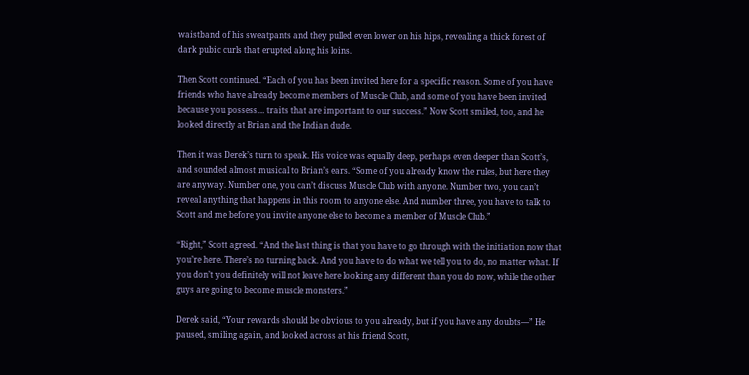waistband of his sweatpants and they pulled even lower on his hips, revealing a thick forest of dark pubic curls that erupted along his loins.

Then Scott continued. “Each of you has been invited here for a specific reason. Some of you have friends who have already become members of Muscle Club, and some of you have been invited because you possess… traits that are important to our success.” Now Scott smiled, too, and he looked directly at Brian and the Indian dude.

Then it was Derek’s turn to speak. His voice was equally deep, perhaps even deeper than Scott’s, and sounded almost musical to Brian’s ears. “Some of you already know the rules, but here they are anyway. Number one, you can’t discuss Muscle Club with anyone. Number two, you can’t reveal anything that happens in this room to anyone else. And number three, you have to talk to Scott and me before you invite anyone else to become a member of Muscle Club.”

“Right,” Scott agreed. “And the last thing is that you have to go through with the initiation now that you’re here. There’s no turning back. And you have to do what we tell you to do, no matter what. If you don’t you definitely will not leave here looking any different than you do now, while the other guys are going to become muscle monsters.”

Derek said, “Your rewards should be obvious to you already, but if you have any doubts—” He paused, smiling again, and looked across at his friend Scott,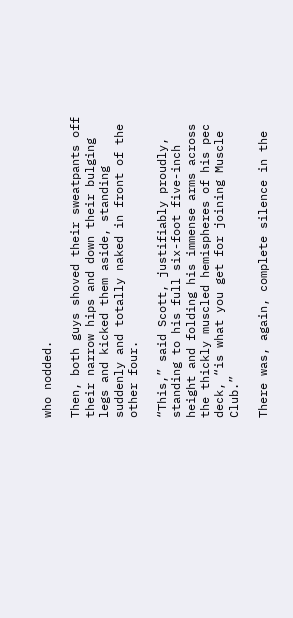who nodded.

Then, both guys shoved their sweatpants off their narrow hips and down their bulging legs and kicked them aside, standing suddenly and totally naked in front of the other four.

“This,” said Scott, justifiably proudly, standing to his full six-foot five-inch height and folding his immense arms across the thickly muscled hemispheres of his pec deck, “is what you get for joining Muscle Club.”

There was, again, complete silence in the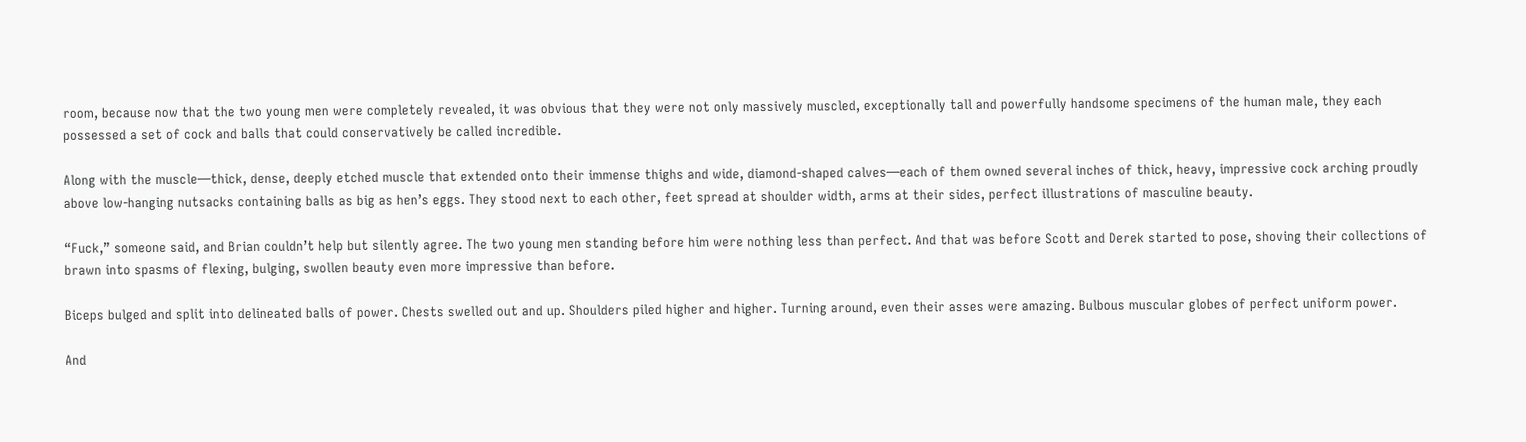room, because now that the two young men were completely revealed, it was obvious that they were not only massively muscled, exceptionally tall and powerfully handsome specimens of the human male, they each possessed a set of cock and balls that could conservatively be called incredible.

Along with the muscle—thick, dense, deeply etched muscle that extended onto their immense thighs and wide, diamond-shaped calves—each of them owned several inches of thick, heavy, impressive cock arching proudly above low-hanging nutsacks containing balls as big as hen’s eggs. They stood next to each other, feet spread at shoulder width, arms at their sides, perfect illustrations of masculine beauty.

“Fuck,” someone said, and Brian couldn’t help but silently agree. The two young men standing before him were nothing less than perfect. And that was before Scott and Derek started to pose, shoving their collections of brawn into spasms of flexing, bulging, swollen beauty even more impressive than before.

Biceps bulged and split into delineated balls of power. Chests swelled out and up. Shoulders piled higher and higher. Turning around, even their asses were amazing. Bulbous muscular globes of perfect uniform power.

And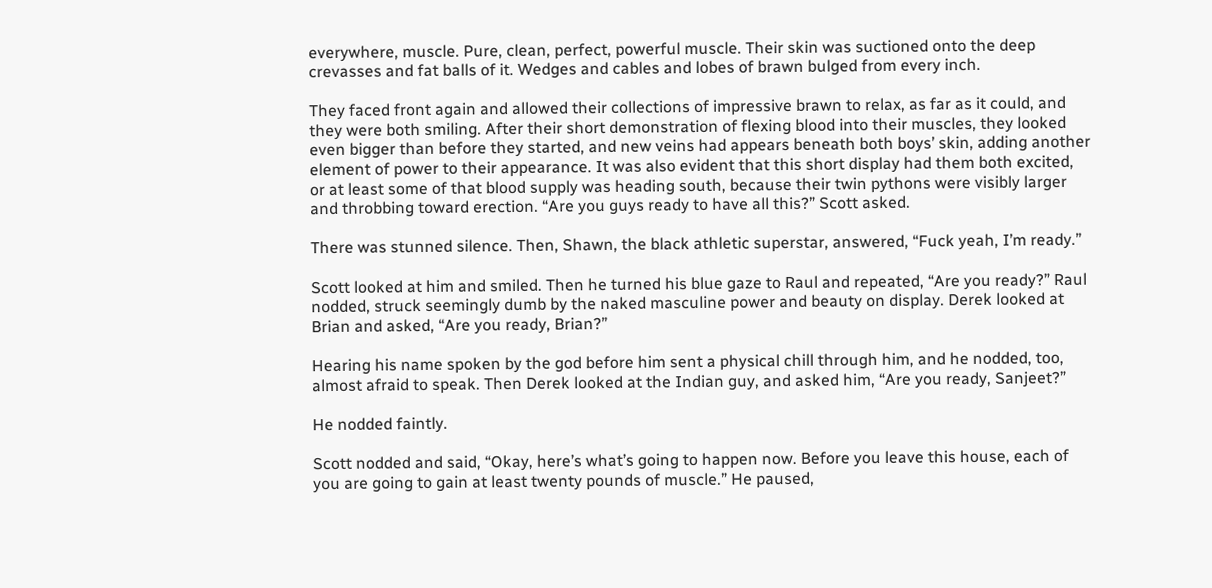everywhere, muscle. Pure, clean, perfect, powerful muscle. Their skin was suctioned onto the deep crevasses and fat balls of it. Wedges and cables and lobes of brawn bulged from every inch.

They faced front again and allowed their collections of impressive brawn to relax, as far as it could, and they were both smiling. After their short demonstration of flexing blood into their muscles, they looked even bigger than before they started, and new veins had appears beneath both boys’ skin, adding another element of power to their appearance. It was also evident that this short display had them both excited, or at least some of that blood supply was heading south, because their twin pythons were visibly larger and throbbing toward erection. “Are you guys ready to have all this?” Scott asked.

There was stunned silence. Then, Shawn, the black athletic superstar, answered, “Fuck yeah, I’m ready.”

Scott looked at him and smiled. Then he turned his blue gaze to Raul and repeated, “Are you ready?” Raul nodded, struck seemingly dumb by the naked masculine power and beauty on display. Derek looked at Brian and asked, “Are you ready, Brian?”

Hearing his name spoken by the god before him sent a physical chill through him, and he nodded, too, almost afraid to speak. Then Derek looked at the Indian guy, and asked him, “Are you ready, Sanjeet?”

He nodded faintly.

Scott nodded and said, “Okay, here’s what’s going to happen now. Before you leave this house, each of you are going to gain at least twenty pounds of muscle.” He paused,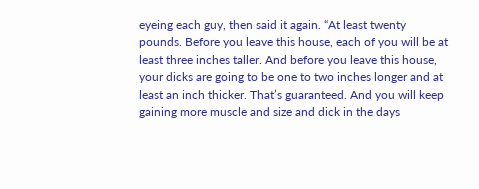eyeing each guy, then said it again. “At least twenty pounds. Before you leave this house, each of you will be at least three inches taller. And before you leave this house, your dicks are going to be one to two inches longer and at least an inch thicker. That’s guaranteed. And you will keep gaining more muscle and size and dick in the days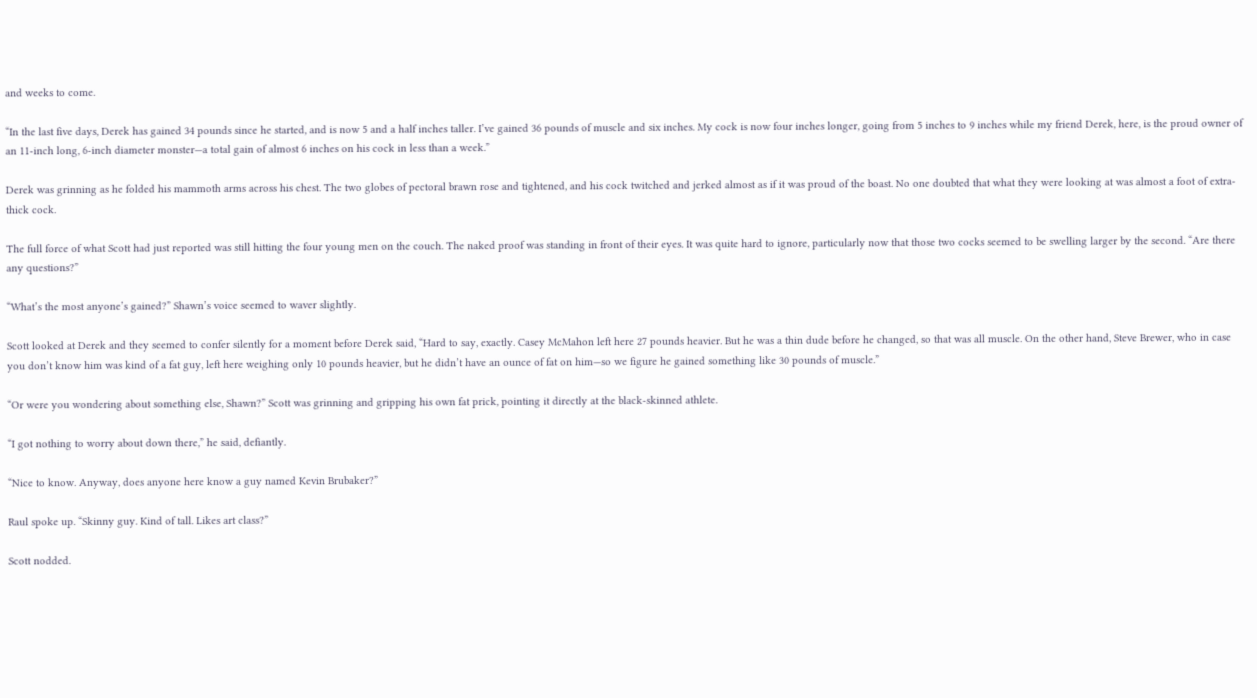and weeks to come.

“In the last five days, Derek has gained 34 pounds since he started, and is now 5 and a half inches taller. I’ve gained 36 pounds of muscle and six inches. My cock is now four inches longer, going from 5 inches to 9 inches while my friend Derek, here, is the proud owner of an 11-inch long, 6-inch diameter monster—a total gain of almost 6 inches on his cock in less than a week.”

Derek was grinning as he folded his mammoth arms across his chest. The two globes of pectoral brawn rose and tightened, and his cock twitched and jerked almost as if it was proud of the boast. No one doubted that what they were looking at was almost a foot of extra-thick cock.

The full force of what Scott had just reported was still hitting the four young men on the couch. The naked proof was standing in front of their eyes. It was quite hard to ignore, particularly now that those two cocks seemed to be swelling larger by the second. “Are there any questions?”

“What’s the most anyone’s gained?” Shawn’s voice seemed to waver slightly.

Scott looked at Derek and they seemed to confer silently for a moment before Derek said, “Hard to say, exactly. Casey McMahon left here 27 pounds heavier. But he was a thin dude before he changed, so that was all muscle. On the other hand, Steve Brewer, who in case you don’t know him was kind of a fat guy, left here weighing only 10 pounds heavier, but he didn’t have an ounce of fat on him—so we figure he gained something like 30 pounds of muscle.”

“Or were you wondering about something else, Shawn?” Scott was grinning and gripping his own fat prick, pointing it directly at the black-skinned athlete.

“I got nothing to worry about down there,” he said, defiantly.

“Nice to know. Anyway, does anyone here know a guy named Kevin Brubaker?”

Raul spoke up. “Skinny guy. Kind of tall. Likes art class?”

Scott nodded.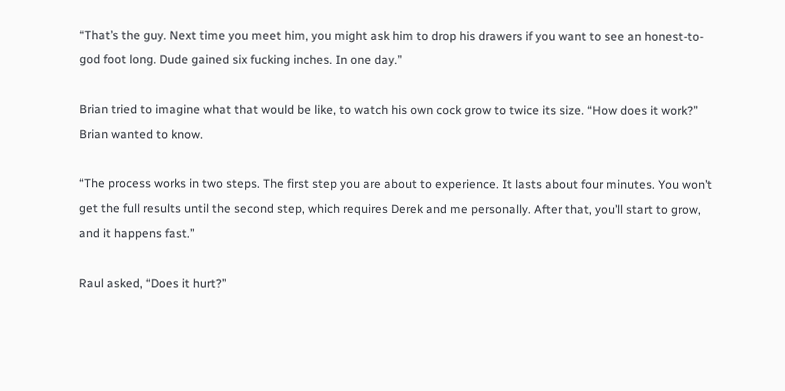“That’s the guy. Next time you meet him, you might ask him to drop his drawers if you want to see an honest-to-god foot long. Dude gained six fucking inches. In one day.”

Brian tried to imagine what that would be like, to watch his own cock grow to twice its size. “How does it work?” Brian wanted to know.

“The process works in two steps. The first step you are about to experience. It lasts about four minutes. You won’t get the full results until the second step, which requires Derek and me personally. After that, you’ll start to grow, and it happens fast.”

Raul asked, “Does it hurt?”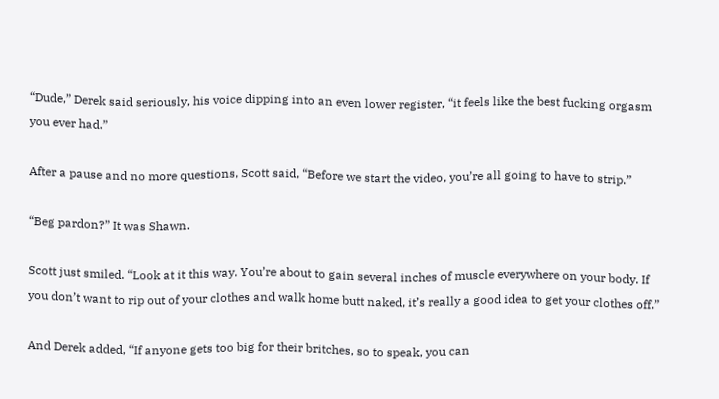“Dude,” Derek said seriously, his voice dipping into an even lower register, “it feels like the best fucking orgasm you ever had.”

After a pause and no more questions, Scott said, “Before we start the video, you’re all going to have to strip.”

“Beg pardon?” It was Shawn.

Scott just smiled. “Look at it this way. You’re about to gain several inches of muscle everywhere on your body. If you don’t want to rip out of your clothes and walk home butt naked, it’s really a good idea to get your clothes off.”

And Derek added, “If anyone gets too big for their britches, so to speak, you can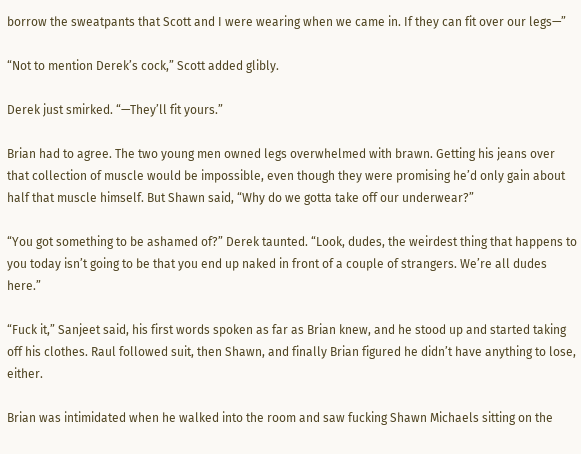borrow the sweatpants that Scott and I were wearing when we came in. If they can fit over our legs—”

“Not to mention Derek’s cock,” Scott added glibly.

Derek just smirked. “—They’ll fit yours.”

Brian had to agree. The two young men owned legs overwhelmed with brawn. Getting his jeans over that collection of muscle would be impossible, even though they were promising he’d only gain about half that muscle himself. But Shawn said, “Why do we gotta take off our underwear?”

“You got something to be ashamed of?” Derek taunted. “Look, dudes, the weirdest thing that happens to you today isn’t going to be that you end up naked in front of a couple of strangers. We’re all dudes here.”

“Fuck it,” Sanjeet said, his first words spoken as far as Brian knew, and he stood up and started taking off his clothes. Raul followed suit, then Shawn, and finally Brian figured he didn’t have anything to lose, either.

Brian was intimidated when he walked into the room and saw fucking Shawn Michaels sitting on the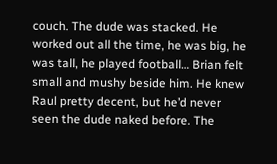couch. The dude was stacked. He worked out all the time, he was big, he was tall, he played football… Brian felt small and mushy beside him. He knew Raul pretty decent, but he’d never seen the dude naked before. The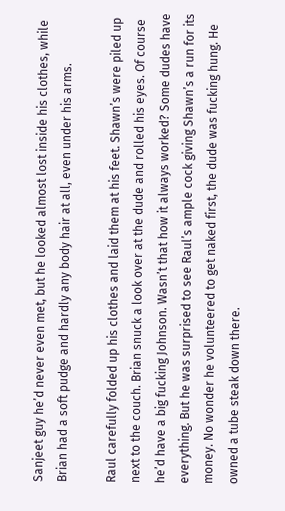Sanjeet guy he’d never even met, but he looked almost lost inside his clothes, while Brian had a soft pudge and hardly any body hair at all, even under his arms.

Raul carefully folded up his clothes and laid them at his feet. Shawn’s were piled up next to the couch. Brian snuck a look over at the dude and rolled his eyes. Of course he’d have a big fucking Johnson. Wasn’t that how it always worked? Some dudes have everything. But he was surprised to see Raul’s ample cock giving Shawn’s a run for its money. No wonder he volunteered to get naked first, the dude was fucking hung. He owned a tube steak down there.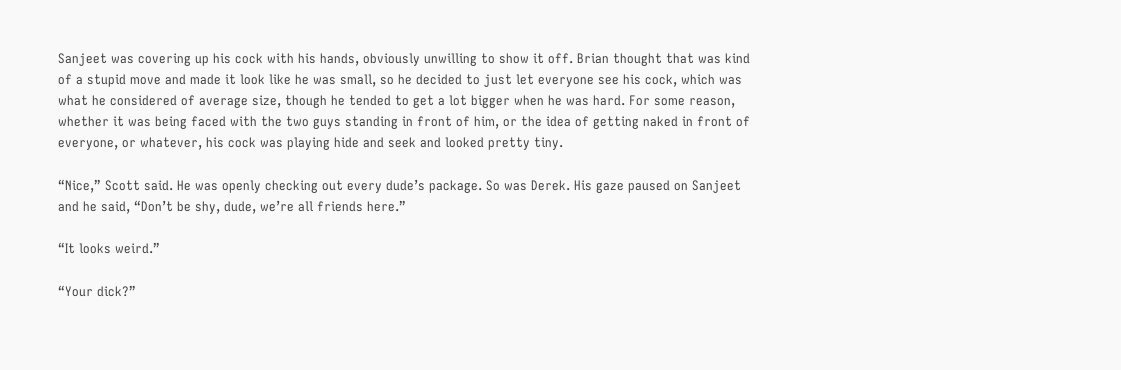Sanjeet was covering up his cock with his hands, obviously unwilling to show it off. Brian thought that was kind of a stupid move and made it look like he was small, so he decided to just let everyone see his cock, which was what he considered of average size, though he tended to get a lot bigger when he was hard. For some reason, whether it was being faced with the two guys standing in front of him, or the idea of getting naked in front of everyone, or whatever, his cock was playing hide and seek and looked pretty tiny.

“Nice,” Scott said. He was openly checking out every dude’s package. So was Derek. His gaze paused on Sanjeet and he said, “Don’t be shy, dude, we’re all friends here.”

“It looks weird.”

“Your dick?”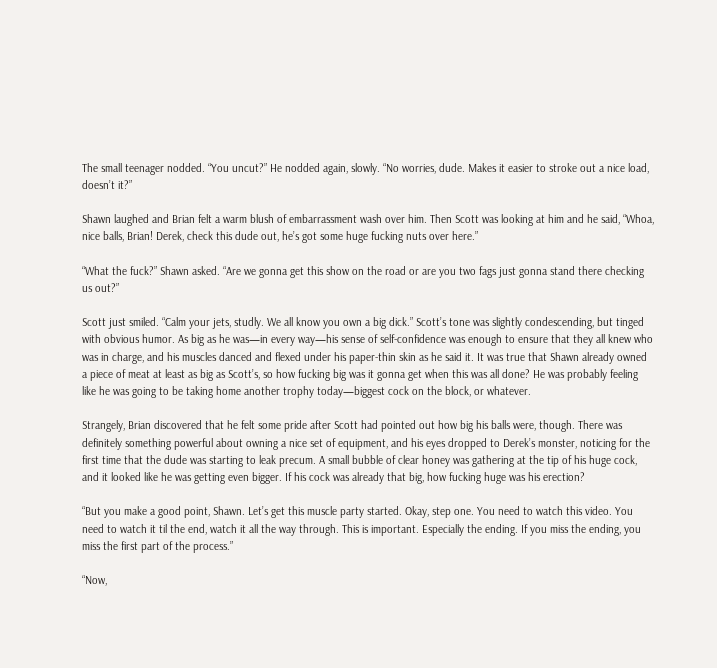The small teenager nodded. “You uncut?” He nodded again, slowly. “No worries, dude. Makes it easier to stroke out a nice load, doesn’t it?”

Shawn laughed and Brian felt a warm blush of embarrassment wash over him. Then Scott was looking at him and he said, “Whoa, nice balls, Brian! Derek, check this dude out, he’s got some huge fucking nuts over here.”

“What the fuck?” Shawn asked. “Are we gonna get this show on the road or are you two fags just gonna stand there checking us out?”

Scott just smiled. “Calm your jets, studly. We all know you own a big dick.” Scott’s tone was slightly condescending, but tinged with obvious humor. As big as he was—in every way—his sense of self-confidence was enough to ensure that they all knew who was in charge, and his muscles danced and flexed under his paper-thin skin as he said it. It was true that Shawn already owned a piece of meat at least as big as Scott’s, so how fucking big was it gonna get when this was all done? He was probably feeling like he was going to be taking home another trophy today—biggest cock on the block, or whatever.

Strangely, Brian discovered that he felt some pride after Scott had pointed out how big his balls were, though. There was definitely something powerful about owning a nice set of equipment, and his eyes dropped to Derek’s monster, noticing for the first time that the dude was starting to leak precum. A small bubble of clear honey was gathering at the tip of his huge cock, and it looked like he was getting even bigger. If his cock was already that big, how fucking huge was his erection?

“But you make a good point, Shawn. Let’s get this muscle party started. Okay, step one. You need to watch this video. You need to watch it til the end, watch it all the way through. This is important. Especially the ending. If you miss the ending, you miss the first part of the process.”

“Now,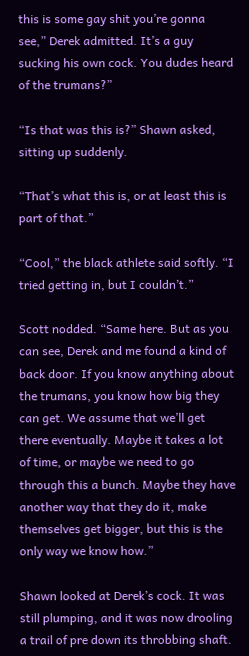this is some gay shit you’re gonna see,” Derek admitted. It’s a guy sucking his own cock. You dudes heard of the trumans?”

“Is that was this is?” Shawn asked, sitting up suddenly.

“That’s what this is, or at least this is part of that.”

“Cool,” the black athlete said softly. “I tried getting in, but I couldn’t.”

Scott nodded. “Same here. But as you can see, Derek and me found a kind of back door. If you know anything about the trumans, you know how big they can get. We assume that we’ll get there eventually. Maybe it takes a lot of time, or maybe we need to go through this a bunch. Maybe they have another way that they do it, make themselves get bigger, but this is the only way we know how.”

Shawn looked at Derek’s cock. It was still plumping, and it was now drooling a trail of pre down its throbbing shaft.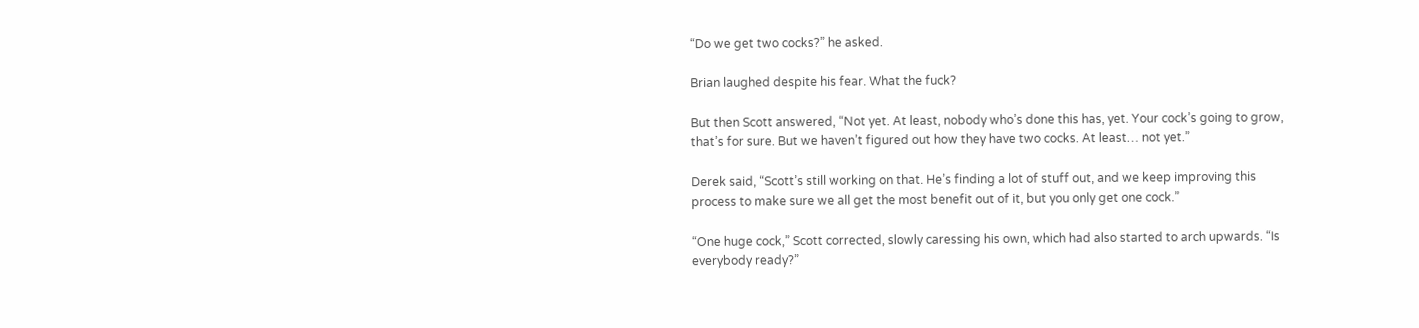“Do we get two cocks?” he asked.

Brian laughed despite his fear. What the fuck?

But then Scott answered, “Not yet. At least, nobody who’s done this has, yet. Your cock’s going to grow, that’s for sure. But we haven’t figured out how they have two cocks. At least… not yet.”

Derek said, “Scott’s still working on that. He’s finding a lot of stuff out, and we keep improving this process to make sure we all get the most benefit out of it, but you only get one cock.”

“One huge cock,” Scott corrected, slowly caressing his own, which had also started to arch upwards. “Is everybody ready?”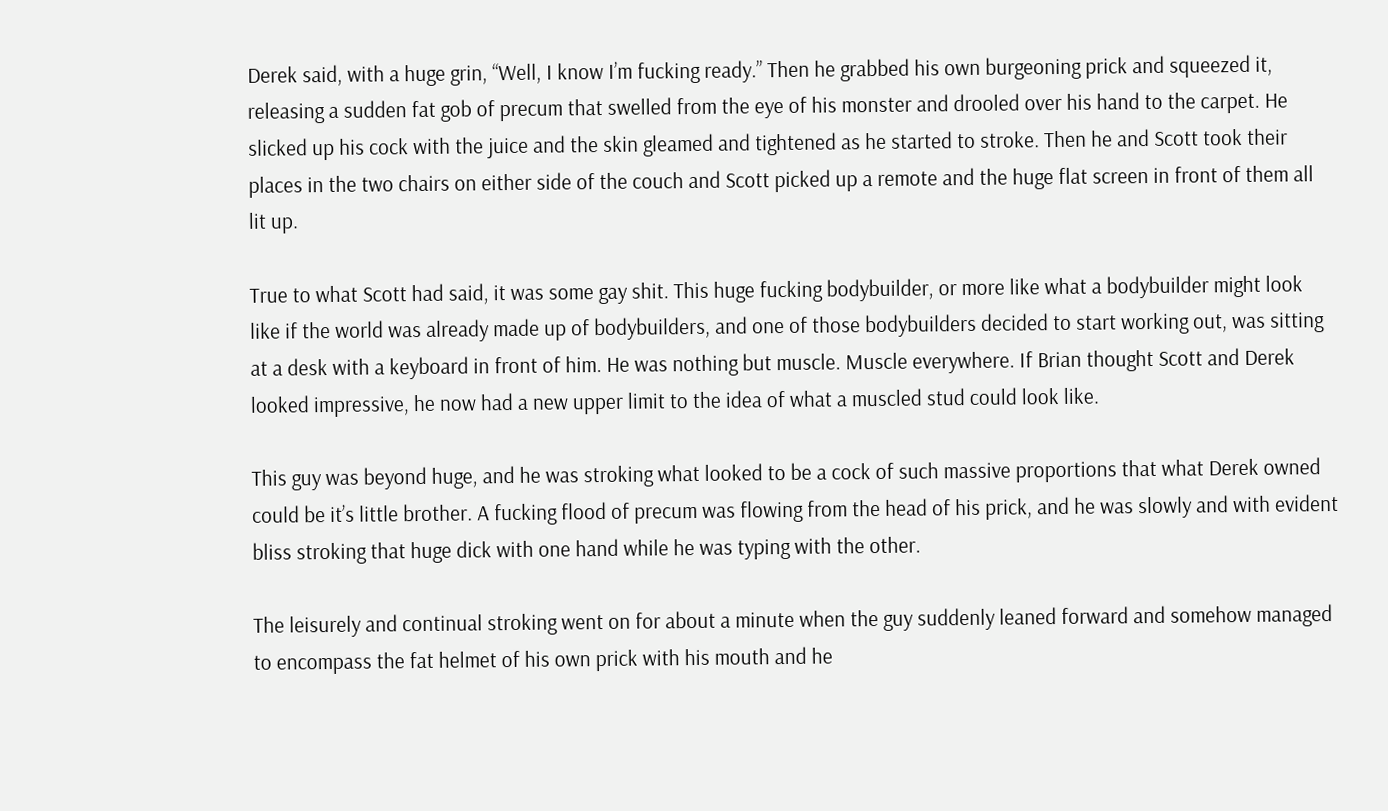Derek said, with a huge grin, “Well, I know I’m fucking ready.” Then he grabbed his own burgeoning prick and squeezed it, releasing a sudden fat gob of precum that swelled from the eye of his monster and drooled over his hand to the carpet. He slicked up his cock with the juice and the skin gleamed and tightened as he started to stroke. Then he and Scott took their places in the two chairs on either side of the couch and Scott picked up a remote and the huge flat screen in front of them all lit up.

True to what Scott had said, it was some gay shit. This huge fucking bodybuilder, or more like what a bodybuilder might look like if the world was already made up of bodybuilders, and one of those bodybuilders decided to start working out, was sitting at a desk with a keyboard in front of him. He was nothing but muscle. Muscle everywhere. If Brian thought Scott and Derek looked impressive, he now had a new upper limit to the idea of what a muscled stud could look like.

This guy was beyond huge, and he was stroking what looked to be a cock of such massive proportions that what Derek owned could be it’s little brother. A fucking flood of precum was flowing from the head of his prick, and he was slowly and with evident bliss stroking that huge dick with one hand while he was typing with the other.

The leisurely and continual stroking went on for about a minute when the guy suddenly leaned forward and somehow managed to encompass the fat helmet of his own prick with his mouth and he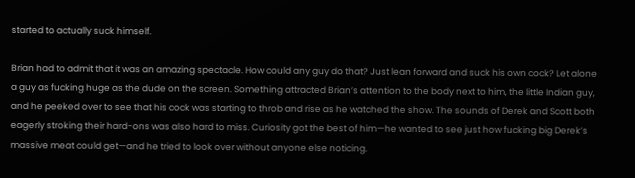started to actually suck himself.

Brian had to admit that it was an amazing spectacle. How could any guy do that? Just lean forward and suck his own cock? Let alone a guy as fucking huge as the dude on the screen. Something attracted Brian’s attention to the body next to him, the little Indian guy, and he peeked over to see that his cock was starting to throb and rise as he watched the show. The sounds of Derek and Scott both eagerly stroking their hard-ons was also hard to miss. Curiosity got the best of him—he wanted to see just how fucking big Derek’s massive meat could get—and he tried to look over without anyone else noticing.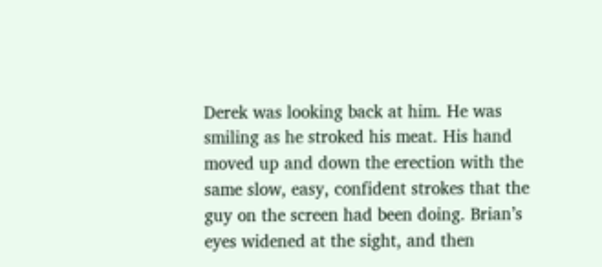Derek was looking back at him. He was smiling as he stroked his meat. His hand moved up and down the erection with the same slow, easy, confident strokes that the guy on the screen had been doing. Brian’s eyes widened at the sight, and then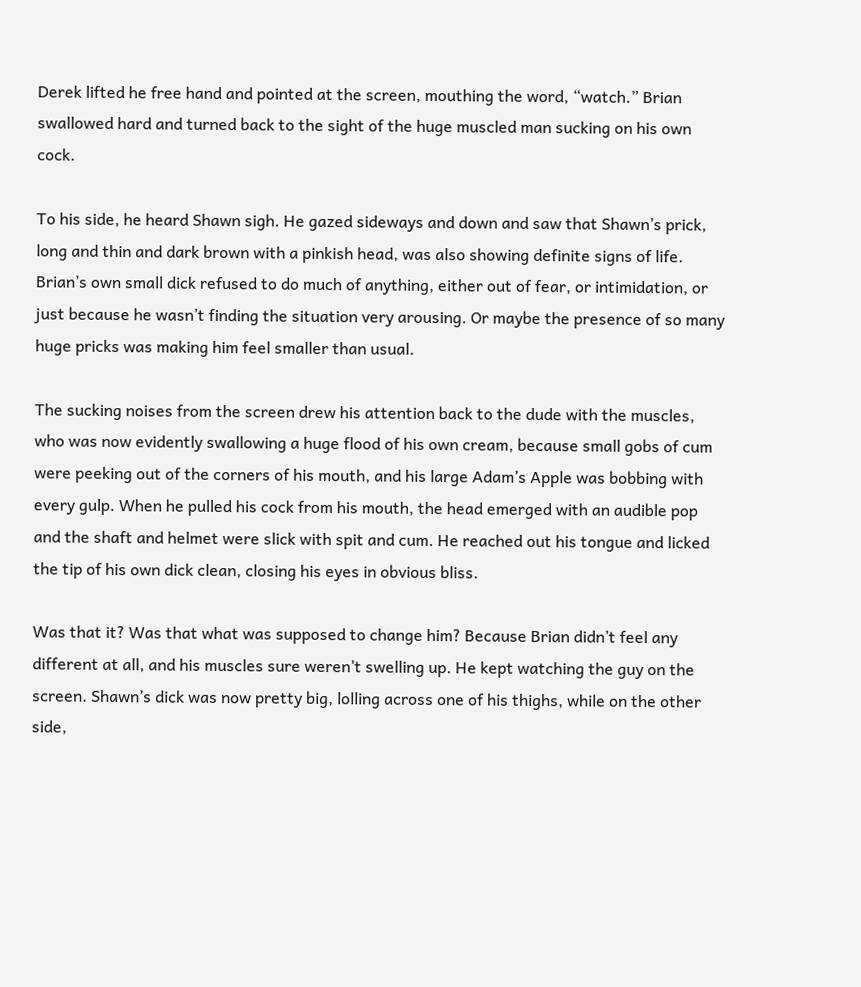Derek lifted he free hand and pointed at the screen, mouthing the word, “watch.” Brian swallowed hard and turned back to the sight of the huge muscled man sucking on his own cock.

To his side, he heard Shawn sigh. He gazed sideways and down and saw that Shawn’s prick, long and thin and dark brown with a pinkish head, was also showing definite signs of life. Brian’s own small dick refused to do much of anything, either out of fear, or intimidation, or just because he wasn’t finding the situation very arousing. Or maybe the presence of so many huge pricks was making him feel smaller than usual.

The sucking noises from the screen drew his attention back to the dude with the muscles, who was now evidently swallowing a huge flood of his own cream, because small gobs of cum were peeking out of the corners of his mouth, and his large Adam’s Apple was bobbing with every gulp. When he pulled his cock from his mouth, the head emerged with an audible pop and the shaft and helmet were slick with spit and cum. He reached out his tongue and licked the tip of his own dick clean, closing his eyes in obvious bliss.

Was that it? Was that what was supposed to change him? Because Brian didn’t feel any different at all, and his muscles sure weren’t swelling up. He kept watching the guy on the screen. Shawn’s dick was now pretty big, lolling across one of his thighs, while on the other side,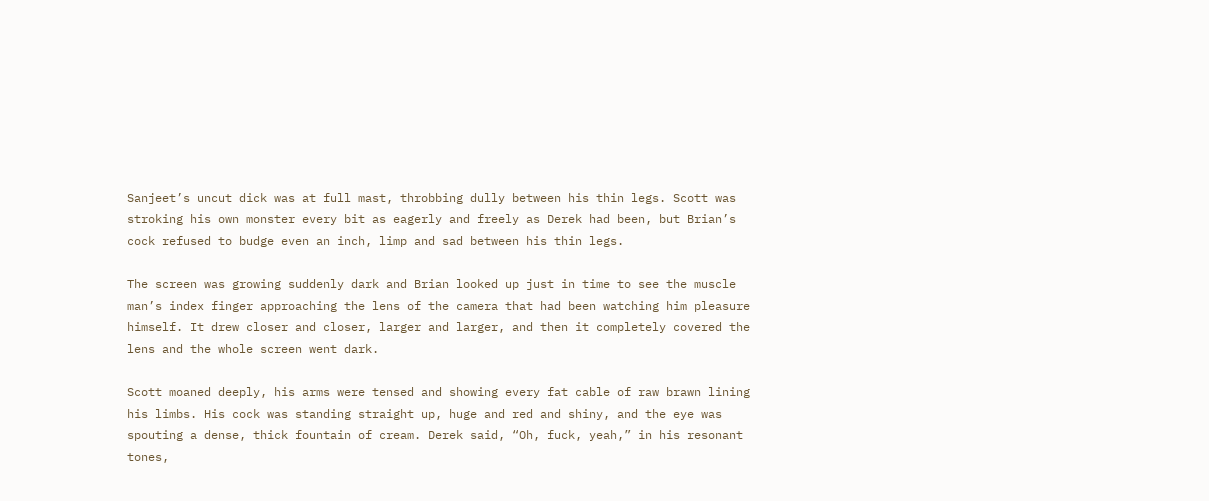Sanjeet’s uncut dick was at full mast, throbbing dully between his thin legs. Scott was stroking his own monster every bit as eagerly and freely as Derek had been, but Brian’s cock refused to budge even an inch, limp and sad between his thin legs.

The screen was growing suddenly dark and Brian looked up just in time to see the muscle man’s index finger approaching the lens of the camera that had been watching him pleasure himself. It drew closer and closer, larger and larger, and then it completely covered the lens and the whole screen went dark.

Scott moaned deeply, his arms were tensed and showing every fat cable of raw brawn lining his limbs. His cock was standing straight up, huge and red and shiny, and the eye was spouting a dense, thick fountain of cream. Derek said, “Oh, fuck, yeah,” in his resonant tones,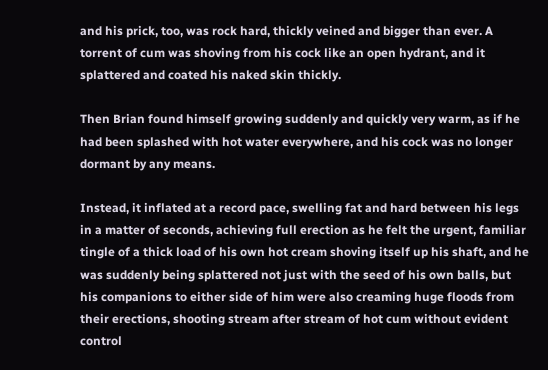and his prick, too, was rock hard, thickly veined and bigger than ever. A torrent of cum was shoving from his cock like an open hydrant, and it splattered and coated his naked skin thickly.

Then Brian found himself growing suddenly and quickly very warm, as if he had been splashed with hot water everywhere, and his cock was no longer dormant by any means.

Instead, it inflated at a record pace, swelling fat and hard between his legs in a matter of seconds, achieving full erection as he felt the urgent, familiar tingle of a thick load of his own hot cream shoving itself up his shaft, and he was suddenly being splattered not just with the seed of his own balls, but his companions to either side of him were also creaming huge floods from their erections, shooting stream after stream of hot cum without evident control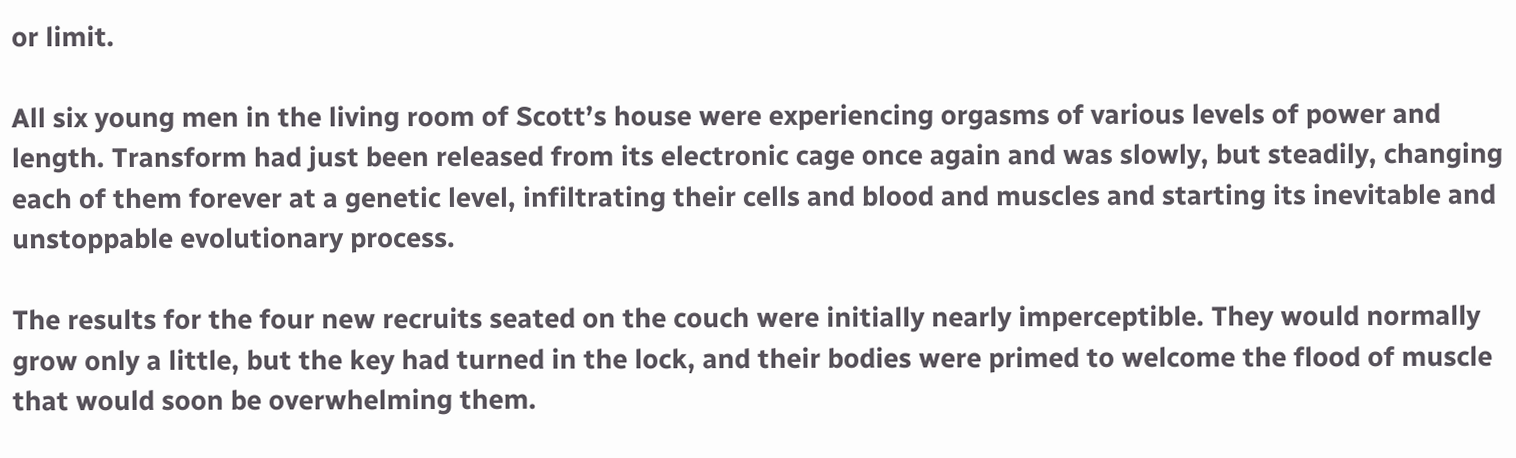or limit.

All six young men in the living room of Scott’s house were experiencing orgasms of various levels of power and length. Transform had just been released from its electronic cage once again and was slowly, but steadily, changing each of them forever at a genetic level, infiltrating their cells and blood and muscles and starting its inevitable and unstoppable evolutionary process.

The results for the four new recruits seated on the couch were initially nearly imperceptible. They would normally grow only a little, but the key had turned in the lock, and their bodies were primed to welcome the flood of muscle that would soon be overwhelming them.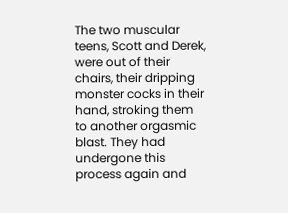The two muscular teens, Scott and Derek, were out of their chairs, their dripping monster cocks in their hand, stroking them to another orgasmic blast. They had undergone this process again and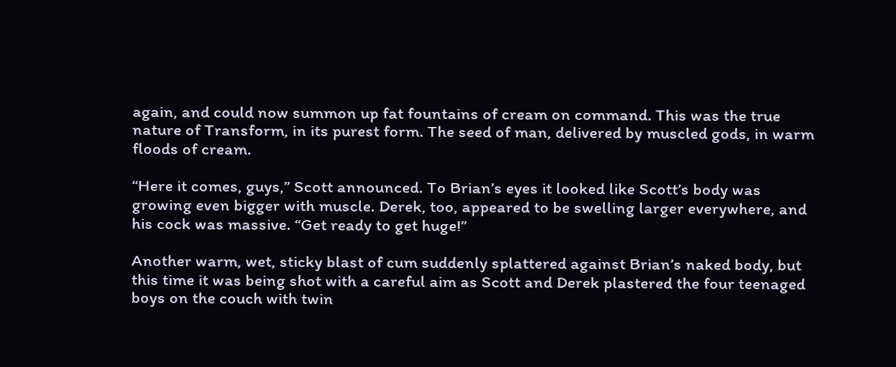again, and could now summon up fat fountains of cream on command. This was the true nature of Transform, in its purest form. The seed of man, delivered by muscled gods, in warm floods of cream.

“Here it comes, guys,” Scott announced. To Brian’s eyes it looked like Scott’s body was growing even bigger with muscle. Derek, too, appeared to be swelling larger everywhere, and his cock was massive. “Get ready to get huge!”

Another warm, wet, sticky blast of cum suddenly splattered against Brian’s naked body, but this time it was being shot with a careful aim as Scott and Derek plastered the four teenaged boys on the couch with twin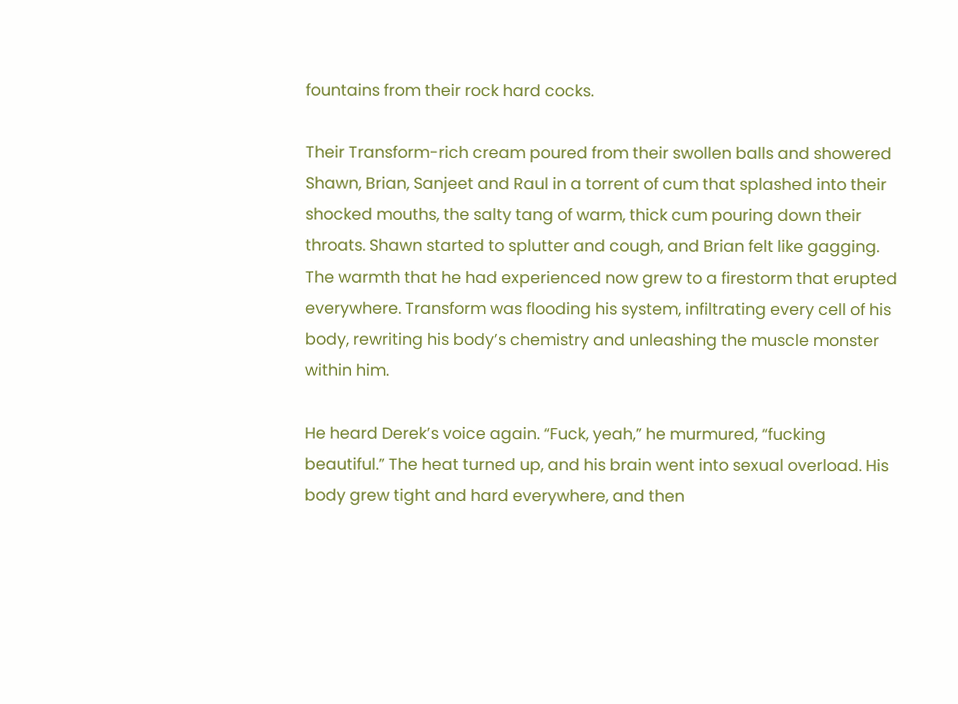fountains from their rock hard cocks.

Their Transform-rich cream poured from their swollen balls and showered Shawn, Brian, Sanjeet and Raul in a torrent of cum that splashed into their shocked mouths, the salty tang of warm, thick cum pouring down their throats. Shawn started to splutter and cough, and Brian felt like gagging. The warmth that he had experienced now grew to a firestorm that erupted everywhere. Transform was flooding his system, infiltrating every cell of his body, rewriting his body’s chemistry and unleashing the muscle monster within him.

He heard Derek’s voice again. “Fuck, yeah,” he murmured, “fucking beautiful.” The heat turned up, and his brain went into sexual overload. His body grew tight and hard everywhere, and then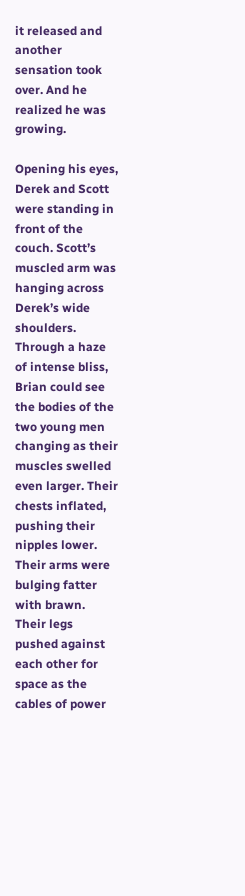it released and another sensation took over. And he realized he was growing.

Opening his eyes, Derek and Scott were standing in front of the couch. Scott’s muscled arm was hanging across Derek’s wide shoulders. Through a haze of intense bliss, Brian could see the bodies of the two young men changing as their muscles swelled even larger. Their chests inflated, pushing their nipples lower. Their arms were bulging fatter with brawn. Their legs pushed against each other for space as the cables of power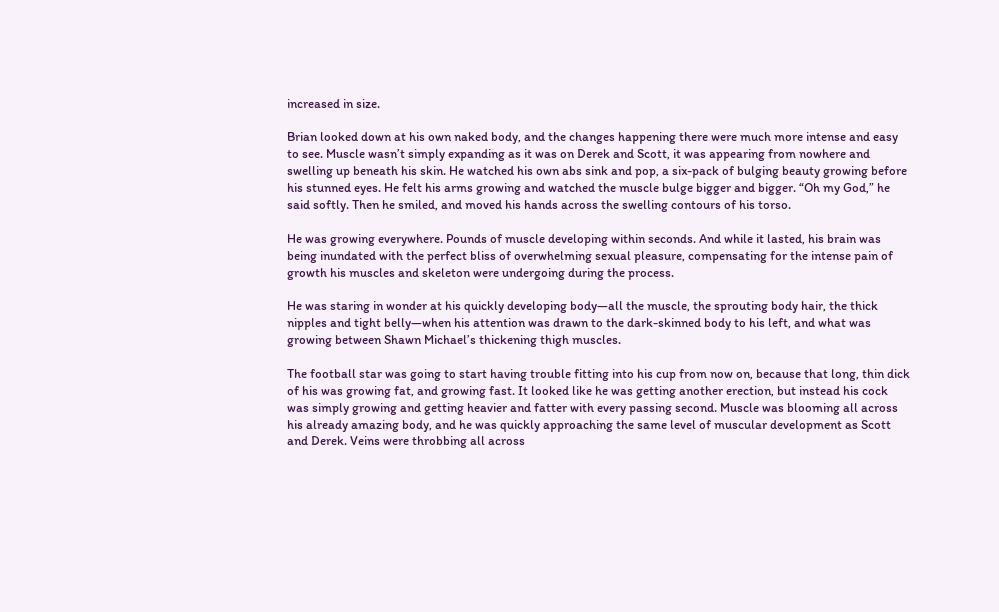increased in size.

Brian looked down at his own naked body, and the changes happening there were much more intense and easy to see. Muscle wasn’t simply expanding as it was on Derek and Scott, it was appearing from nowhere and swelling up beneath his skin. He watched his own abs sink and pop, a six-pack of bulging beauty growing before his stunned eyes. He felt his arms growing and watched the muscle bulge bigger and bigger. “Oh my God,” he said softly. Then he smiled, and moved his hands across the swelling contours of his torso.

He was growing everywhere. Pounds of muscle developing within seconds. And while it lasted, his brain was being inundated with the perfect bliss of overwhelming sexual pleasure, compensating for the intense pain of growth his muscles and skeleton were undergoing during the process.

He was staring in wonder at his quickly developing body—all the muscle, the sprouting body hair, the thick nipples and tight belly—when his attention was drawn to the dark-skinned body to his left, and what was growing between Shawn Michael’s thickening thigh muscles.

The football star was going to start having trouble fitting into his cup from now on, because that long, thin dick of his was growing fat, and growing fast. It looked like he was getting another erection, but instead his cock was simply growing and getting heavier and fatter with every passing second. Muscle was blooming all across his already amazing body, and he was quickly approaching the same level of muscular development as Scott and Derek. Veins were throbbing all across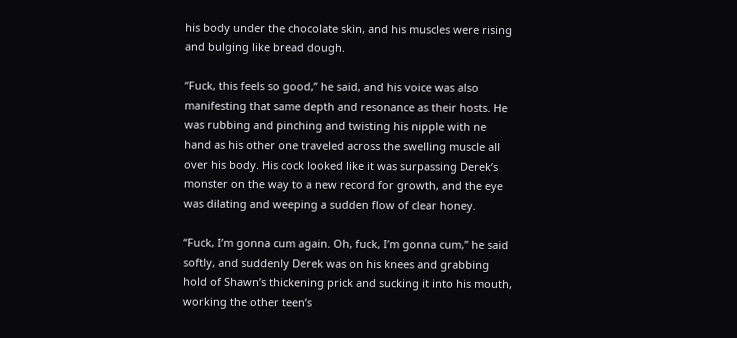his body under the chocolate skin, and his muscles were rising and bulging like bread dough.

“Fuck, this feels so good,” he said, and his voice was also manifesting that same depth and resonance as their hosts. He was rubbing and pinching and twisting his nipple with ne hand as his other one traveled across the swelling muscle all over his body. His cock looked like it was surpassing Derek’s monster on the way to a new record for growth, and the eye was dilating and weeping a sudden flow of clear honey.

“Fuck, I’m gonna cum again. Oh, fuck, I’m gonna cum,” he said softly, and suddenly Derek was on his knees and grabbing hold of Shawn’s thickening prick and sucking it into his mouth, working the other teen’s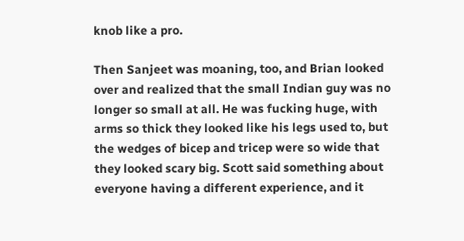knob like a pro.

Then Sanjeet was moaning, too, and Brian looked over and realized that the small Indian guy was no longer so small at all. He was fucking huge, with arms so thick they looked like his legs used to, but the wedges of bicep and tricep were so wide that they looked scary big. Scott said something about everyone having a different experience, and it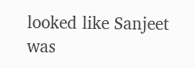looked like Sanjeet was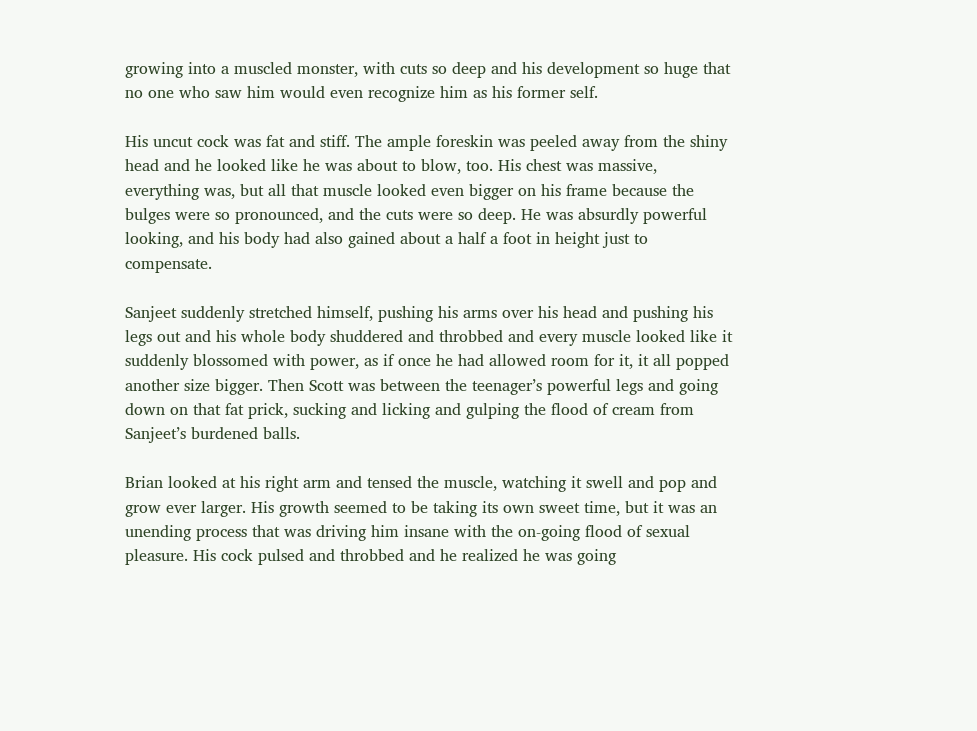growing into a muscled monster, with cuts so deep and his development so huge that no one who saw him would even recognize him as his former self.

His uncut cock was fat and stiff. The ample foreskin was peeled away from the shiny head and he looked like he was about to blow, too. His chest was massive, everything was, but all that muscle looked even bigger on his frame because the bulges were so pronounced, and the cuts were so deep. He was absurdly powerful looking, and his body had also gained about a half a foot in height just to compensate.

Sanjeet suddenly stretched himself, pushing his arms over his head and pushing his legs out and his whole body shuddered and throbbed and every muscle looked like it suddenly blossomed with power, as if once he had allowed room for it, it all popped another size bigger. Then Scott was between the teenager’s powerful legs and going down on that fat prick, sucking and licking and gulping the flood of cream from Sanjeet’s burdened balls.

Brian looked at his right arm and tensed the muscle, watching it swell and pop and grow ever larger. His growth seemed to be taking its own sweet time, but it was an unending process that was driving him insane with the on-going flood of sexual pleasure. His cock pulsed and throbbed and he realized he was going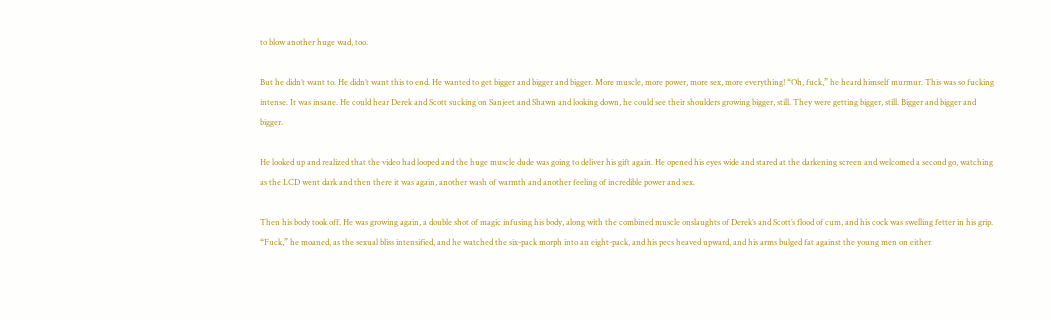to blow another huge wad, too.

But he didn’t want to. He didn’t want this to end. He wanted to get bigger and bigger and bigger. More muscle, more power, more sex, more everything! “Oh, fuck,” he heard himself murmur. This was so fucking intense. It was insane. He could hear Derek and Scott sucking on Sanjeet and Shawn and looking down, he could see their shoulders growing bigger, still. They were getting bigger, still. Bigger and bigger and bigger.

He looked up and realized that the video had looped and the huge muscle dude was going to deliver his gift again. He opened his eyes wide and stared at the darkening screen and welcomed a second go, watching as the LCD went dark and then there it was again, another wash of warmth and another feeling of incredible power and sex.

Then his body took off. He was growing again, a double shot of magic infusing his body, along with the combined muscle onslaughts of Derek’s and Scott’s flood of cum, and his cock was swelling fetter in his grip. “Fuck,” he moaned, as the sexual bliss intensified, and he watched the six-pack morph into an eight-pack, and his pecs heaved upward, and his arms bulged fat against the young men on either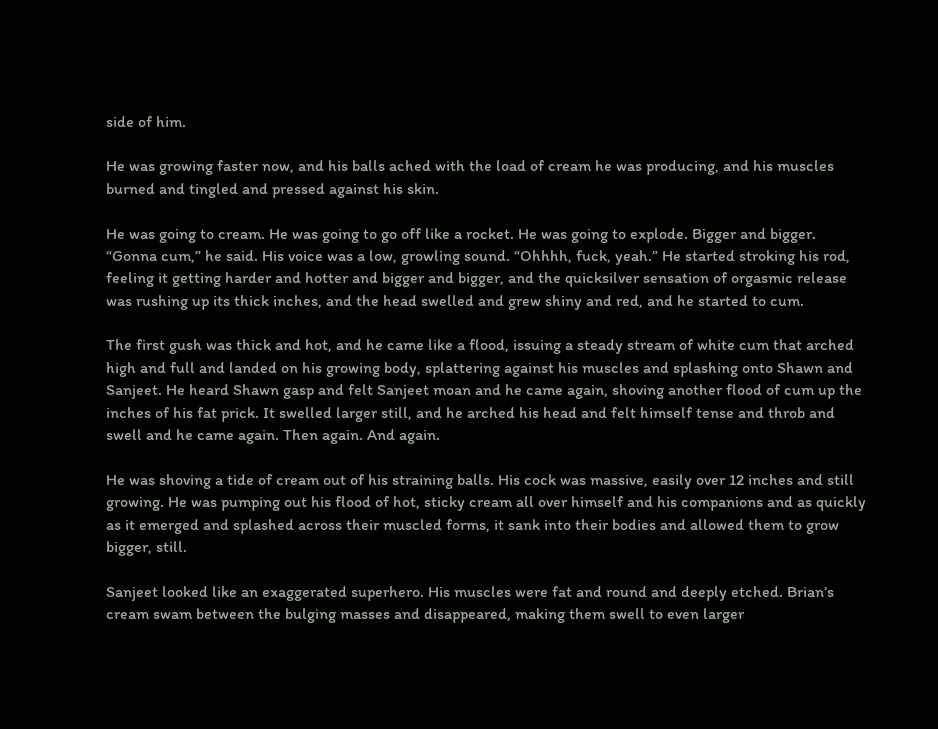side of him.

He was growing faster now, and his balls ached with the load of cream he was producing, and his muscles burned and tingled and pressed against his skin.

He was going to cream. He was going to go off like a rocket. He was going to explode. Bigger and bigger. “Gonna cum,” he said. His voice was a low, growling sound. “Ohhhh, fuck, yeah.” He started stroking his rod, feeling it getting harder and hotter and bigger and bigger, and the quicksilver sensation of orgasmic release was rushing up its thick inches, and the head swelled and grew shiny and red, and he started to cum.

The first gush was thick and hot, and he came like a flood, issuing a steady stream of white cum that arched high and full and landed on his growing body, splattering against his muscles and splashing onto Shawn and Sanjeet. He heard Shawn gasp and felt Sanjeet moan and he came again, shoving another flood of cum up the inches of his fat prick. It swelled larger still, and he arched his head and felt himself tense and throb and swell and he came again. Then again. And again.

He was shoving a tide of cream out of his straining balls. His cock was massive, easily over 12 inches and still growing. He was pumping out his flood of hot, sticky cream all over himself and his companions and as quickly as it emerged and splashed across their muscled forms, it sank into their bodies and allowed them to grow bigger, still.

Sanjeet looked like an exaggerated superhero. His muscles were fat and round and deeply etched. Brian’s cream swam between the bulging masses and disappeared, making them swell to even larger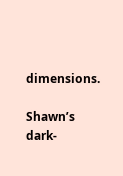dimensions.

Shawn’s dark-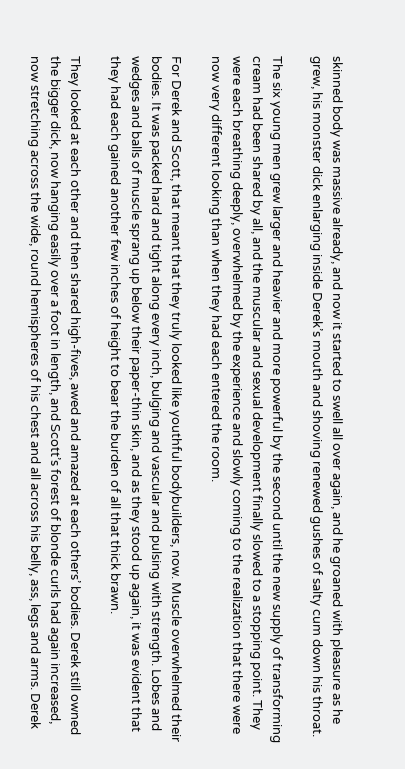skinned body was massive already, and now it started to swell all over again, and he groaned with pleasure as he grew, his monster dick enlarging inside Derek’s mouth and shoving renewed gushes of salty cum down his throat.

The six young men grew larger and heavier and more powerful by the second until the new supply of transforming cream had been shared by all, and the muscular and sexual development finally slowed to a stopping point. They were each breathing deeply, overwhelmed by the experience and slowly coming to the realization that there were now very different looking than when they had each entered the room.

For Derek and Scott, that meant that they truly looked like youthful bodybuilders, now. Muscle overwhelmed their bodies. It was packed hard and tight along every inch, bulging and vascular and pulsing with strength. Lobes and wedges and balls of muscle sprang up below their paper-thin skin, and as they stood up again, it was evident that they had each gained another few inches of height to bear the burden of all that thick brawn.

They looked at each other and then shared high-fives, awed and amazed at each others’ bodies. Derek still owned the bigger dick, now hanging easily over a foot in length, and Scott’s forest of blonde curls had again increased, now stretching across the wide, round hemispheres of his chest and all across his belly, ass, legs and arms. Derek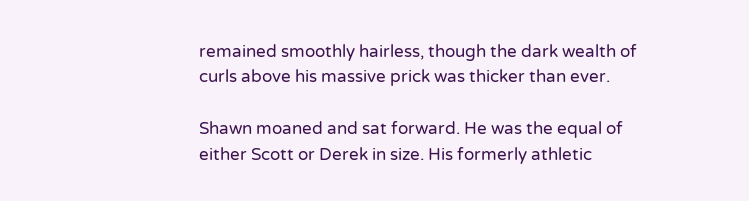remained smoothly hairless, though the dark wealth of curls above his massive prick was thicker than ever.

Shawn moaned and sat forward. He was the equal of either Scott or Derek in size. His formerly athletic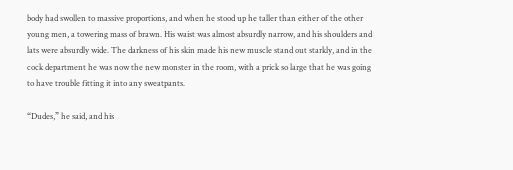body had swollen to massive proportions, and when he stood up he taller than either of the other young men, a towering mass of brawn. His waist was almost absurdly narrow, and his shoulders and lats were absurdly wide. The darkness of his skin made his new muscle stand out starkly, and in the cock department he was now the new monster in the room, with a prick so large that he was going to have trouble fitting it into any sweatpants.

“Dudes,” he said, and his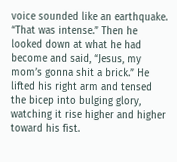voice sounded like an earthquake. “That was intense.” Then he looked down at what he had become and said, “Jesus, my mom’s gonna shit a brick.” He lifted his right arm and tensed the bicep into bulging glory, watching it rise higher and higher toward his fist.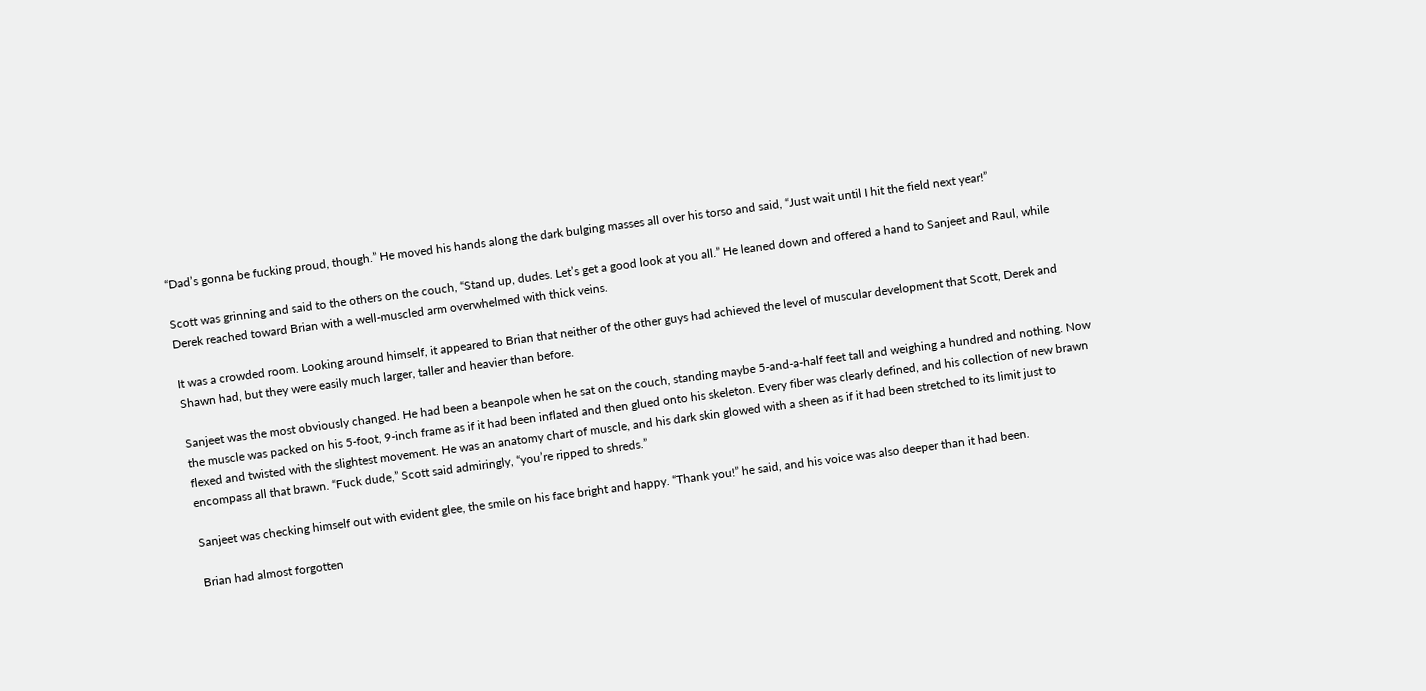“Dad’s gonna be fucking proud, though.” He moved his hands along the dark bulging masses all over his torso and said, “Just wait until I hit the field next year!”

Scott was grinning and said to the others on the couch, “Stand up, dudes. Let’s get a good look at you all.” He leaned down and offered a hand to Sanjeet and Raul, while Derek reached toward Brian with a well-muscled arm overwhelmed with thick veins.

It was a crowded room. Looking around himself, it appeared to Brian that neither of the other guys had achieved the level of muscular development that Scott, Derek and Shawn had, but they were easily much larger, taller and heavier than before.

Sanjeet was the most obviously changed. He had been a beanpole when he sat on the couch, standing maybe 5-and-a-half feet tall and weighing a hundred and nothing. Now the muscle was packed on his 5-foot, 9-inch frame as if it had been inflated and then glued onto his skeleton. Every fiber was clearly defined, and his collection of new brawn flexed and twisted with the slightest movement. He was an anatomy chart of muscle, and his dark skin glowed with a sheen as if it had been stretched to its limit just to encompass all that brawn. “Fuck dude,” Scott said admiringly, “you’re ripped to shreds.”

Sanjeet was checking himself out with evident glee, the smile on his face bright and happy. “Thank you!” he said, and his voice was also deeper than it had been.

Brian had almost forgotten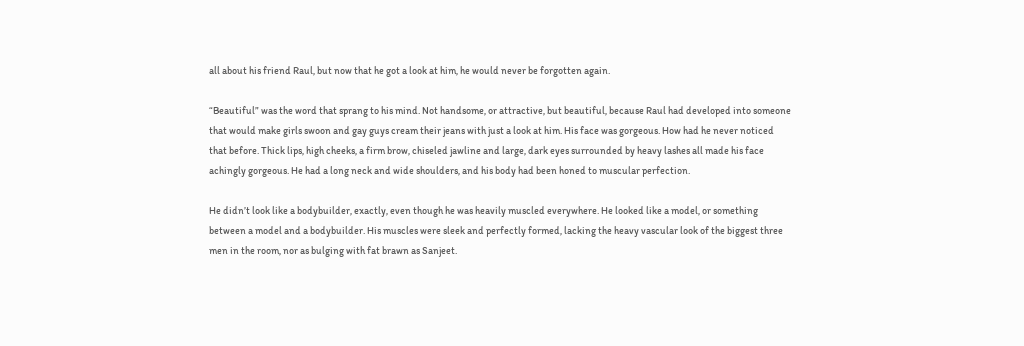all about his friend Raul, but now that he got a look at him, he would never be forgotten again.

“Beautiful” was the word that sprang to his mind. Not handsome, or attractive, but beautiful, because Raul had developed into someone that would make girls swoon and gay guys cream their jeans with just a look at him. His face was gorgeous. How had he never noticed that before. Thick lips, high cheeks, a firm brow, chiseled jawline and large, dark eyes surrounded by heavy lashes all made his face achingly gorgeous. He had a long neck and wide shoulders, and his body had been honed to muscular perfection.

He didn’t look like a bodybuilder, exactly, even though he was heavily muscled everywhere. He looked like a model, or something between a model and a bodybuilder. His muscles were sleek and perfectly formed, lacking the heavy vascular look of the biggest three men in the room, nor as bulging with fat brawn as Sanjeet.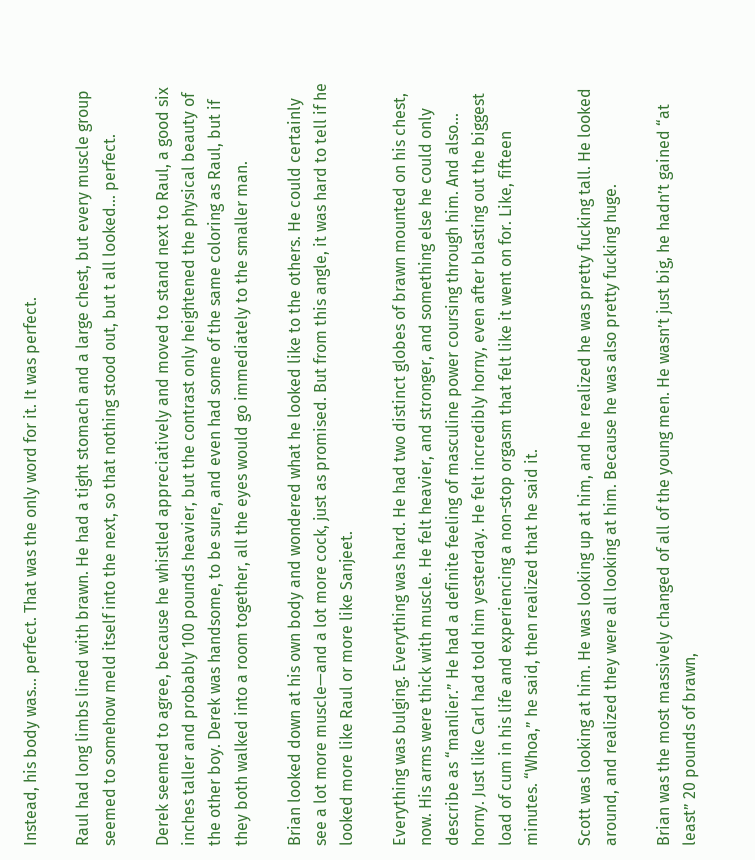Instead, his body was… perfect. That was the only word for it. It was perfect.

Raul had long limbs lined with brawn. He had a tight stomach and a large chest, but every muscle group seemed to somehow meld itself into the next, so that nothing stood out, but t all looked… perfect.

Derek seemed to agree, because he whistled appreciatively and moved to stand next to Raul, a good six inches taller and probably 100 pounds heavier, but the contrast only heightened the physical beauty of the other boy. Derek was handsome, to be sure, and even had some of the same coloring as Raul, but if they both walked into a room together, all the eyes would go immediately to the smaller man.

Brian looked down at his own body and wondered what he looked like to the others. He could certainly see a lot more muscle—and a lot more cock, just as promised. But from this angle, it was hard to tell if he looked more like Raul or more like Sanjeet.

Everything was bulging. Everything was hard. He had two distinct globes of brawn mounted on his chest, now. His arms were thick with muscle. He felt heavier, and stronger, and something else he could only describe as “manlier.” He had a definite feeling of masculine power coursing through him. And also… horny. Just like Carl had told him yesterday. He felt incredibly horny, even after blasting out the biggest load of cum in his life and experiencing a non-stop orgasm that felt like it went on for. Like, fifteen minutes. “Whoa,” he said, then realized that he said it.

Scott was looking at him. He was looking up at him, and he realized he was pretty fucking tall. He looked around, and realized they were all looking at him. Because he was also pretty fucking huge.

Brian was the most massively changed of all of the young men. He wasn’t just big, he hadn’t gained “at least” 20 pounds of brawn,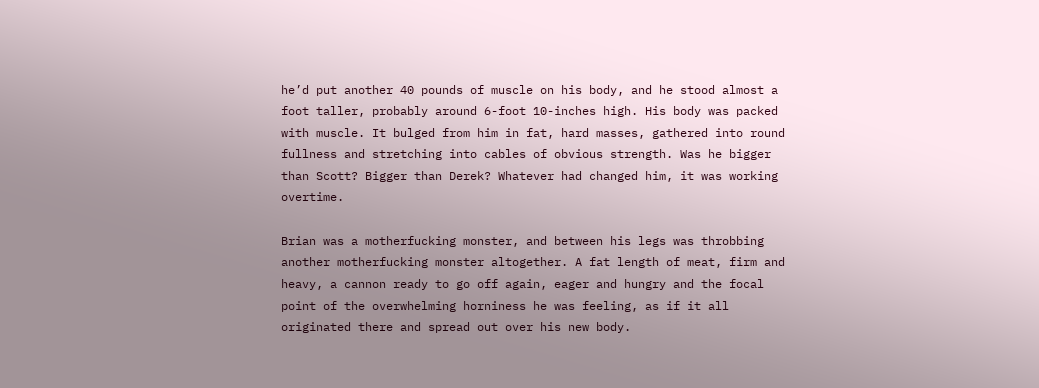he’d put another 40 pounds of muscle on his body, and he stood almost a foot taller, probably around 6-foot 10-inches high. His body was packed with muscle. It bulged from him in fat, hard masses, gathered into round fullness and stretching into cables of obvious strength. Was he bigger than Scott? Bigger than Derek? Whatever had changed him, it was working overtime.

Brian was a motherfucking monster, and between his legs was throbbing another motherfucking monster altogether. A fat length of meat, firm and heavy, a cannon ready to go off again, eager and hungry and the focal point of the overwhelming horniness he was feeling, as if it all originated there and spread out over his new body.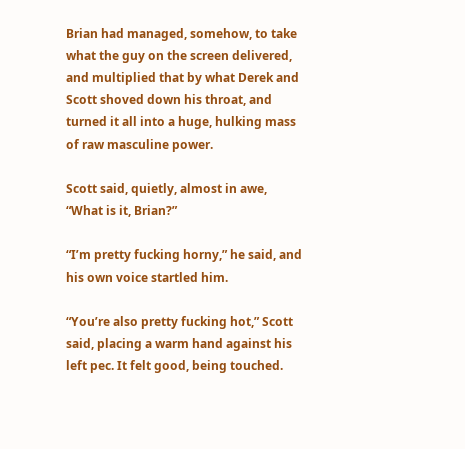Brian had managed, somehow, to take what the guy on the screen delivered, and multiplied that by what Derek and Scott shoved down his throat, and turned it all into a huge, hulking mass of raw masculine power.

Scott said, quietly, almost in awe, “What is it, Brian?”

“I’m pretty fucking horny,” he said, and his own voice startled him.

“You’re also pretty fucking hot,” Scott said, placing a warm hand against his left pec. It felt good, being touched.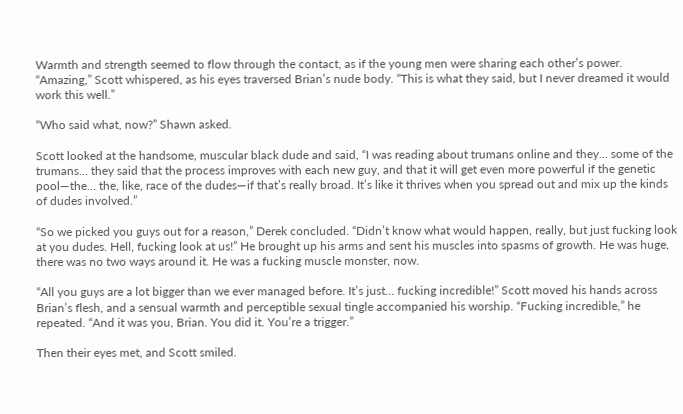Warmth and strength seemed to flow through the contact, as if the young men were sharing each other’s power. “Amazing,” Scott whispered, as his eyes traversed Brian’s nude body. “This is what they said, but I never dreamed it would work this well.”

“Who said what, now?” Shawn asked.

Scott looked at the handsome, muscular black dude and said, “I was reading about trumans online and they… some of the trumans… they said that the process improves with each new guy, and that it will get even more powerful if the genetic pool—the… the, like, race of the dudes—if that’s really broad. It’s like it thrives when you spread out and mix up the kinds of dudes involved.”

“So we picked you guys out for a reason,” Derek concluded. “Didn’t know what would happen, really, but just fucking look at you dudes. Hell, fucking look at us!” He brought up his arms and sent his muscles into spasms of growth. He was huge, there was no two ways around it. He was a fucking muscle monster, now.

“All you guys are a lot bigger than we ever managed before. It’s just… fucking incredible!” Scott moved his hands across Brian’s flesh, and a sensual warmth and perceptible sexual tingle accompanied his worship. “Fucking incredible,” he repeated. “And it was you, Brian. You did it. You’re a trigger.”

Then their eyes met, and Scott smiled.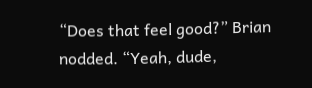“Does that feel good?” Brian nodded. “Yeah, dude,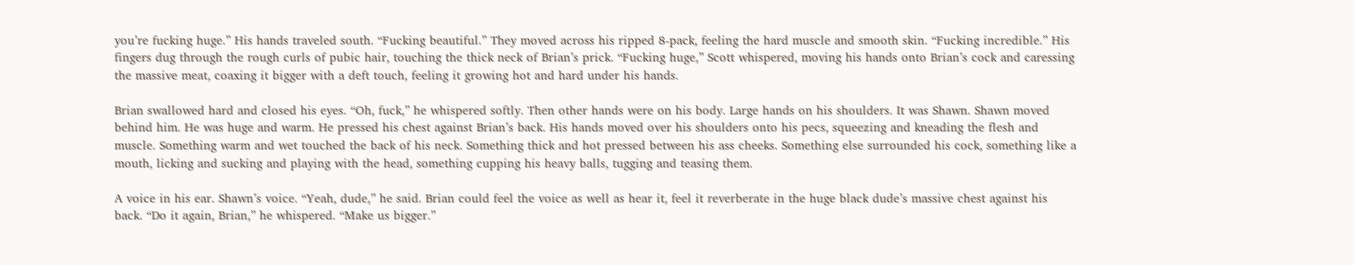you’re fucking huge.” His hands traveled south. “Fucking beautiful.” They moved across his ripped 8-pack, feeling the hard muscle and smooth skin. “Fucking incredible.” His fingers dug through the rough curls of pubic hair, touching the thick neck of Brian’s prick. “Fucking huge,” Scott whispered, moving his hands onto Brian’s cock and caressing the massive meat, coaxing it bigger with a deft touch, feeling it growing hot and hard under his hands.

Brian swallowed hard and closed his eyes. “Oh, fuck,” he whispered softly. Then other hands were on his body. Large hands on his shoulders. It was Shawn. Shawn moved behind him. He was huge and warm. He pressed his chest against Brian’s back. His hands moved over his shoulders onto his pecs, squeezing and kneading the flesh and muscle. Something warm and wet touched the back of his neck. Something thick and hot pressed between his ass cheeks. Something else surrounded his cock, something like a mouth, licking and sucking and playing with the head, something cupping his heavy balls, tugging and teasing them.

A voice in his ear. Shawn’s voice. “Yeah, dude,” he said. Brian could feel the voice as well as hear it, feel it reverberate in the huge black dude’s massive chest against his back. “Do it again, Brian,” he whispered. “Make us bigger.”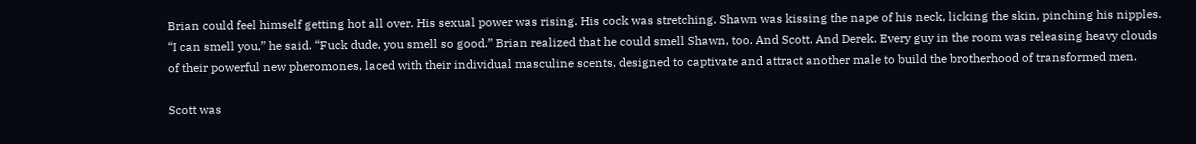Brian could feel himself getting hot all over. His sexual power was rising. His cock was stretching. Shawn was kissing the nape of his neck, licking the skin, pinching his nipples. “I can smell you,” he said. “Fuck dude, you smell so good.” Brian realized that he could smell Shawn, too. And Scott. And Derek. Every guy in the room was releasing heavy clouds of their powerful new pheromones, laced with their individual masculine scents, designed to captivate and attract another male to build the brotherhood of transformed men.

Scott was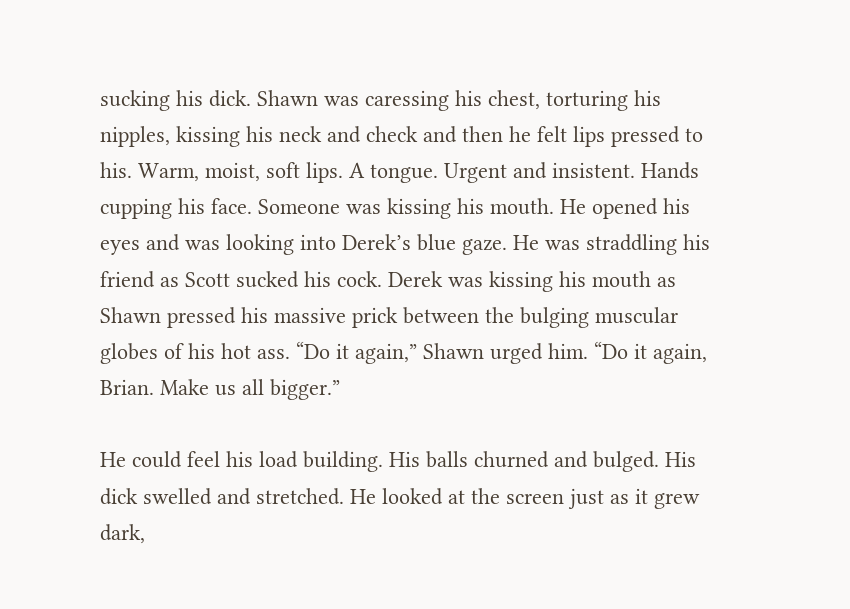sucking his dick. Shawn was caressing his chest, torturing his nipples, kissing his neck and check and then he felt lips pressed to his. Warm, moist, soft lips. A tongue. Urgent and insistent. Hands cupping his face. Someone was kissing his mouth. He opened his eyes and was looking into Derek’s blue gaze. He was straddling his friend as Scott sucked his cock. Derek was kissing his mouth as Shawn pressed his massive prick between the bulging muscular globes of his hot ass. “Do it again,” Shawn urged him. “Do it again, Brian. Make us all bigger.”

He could feel his load building. His balls churned and bulged. His dick swelled and stretched. He looked at the screen just as it grew dark,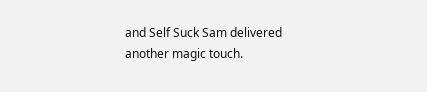and Self Suck Sam delivered another magic touch.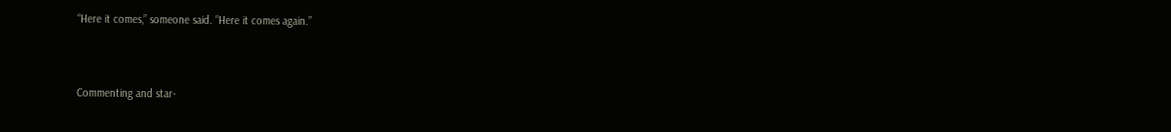“Here it comes,” someone said. “Here it comes again.”


Commenting and star-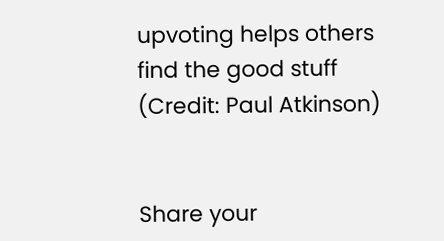upvoting helps others find the good stuff  (Credit: Paul Atkinson)


Share your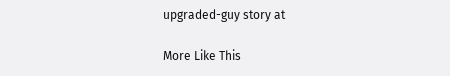upgraded-guy story at

More Like This